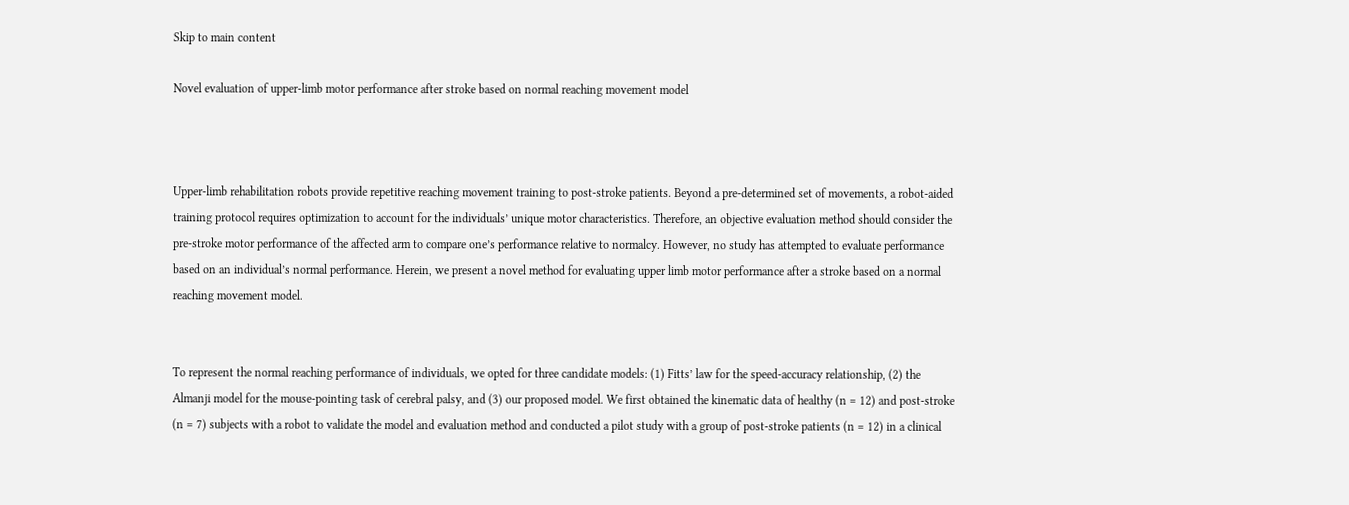Skip to main content

Novel evaluation of upper-limb motor performance after stroke based on normal reaching movement model



Upper-limb rehabilitation robots provide repetitive reaching movement training to post-stroke patients. Beyond a pre-determined set of movements, a robot-aided training protocol requires optimization to account for the individuals’ unique motor characteristics. Therefore, an objective evaluation method should consider the pre-stroke motor performance of the affected arm to compare one’s performance relative to normalcy. However, no study has attempted to evaluate performance based on an individual’s normal performance. Herein, we present a novel method for evaluating upper limb motor performance after a stroke based on a normal reaching movement model.


To represent the normal reaching performance of individuals, we opted for three candidate models: (1) Fitts’ law for the speed-accuracy relationship, (2) the Almanji model for the mouse-pointing task of cerebral palsy, and (3) our proposed model. We first obtained the kinematic data of healthy (n = 12) and post-stroke (n = 7) subjects with a robot to validate the model and evaluation method and conducted a pilot study with a group of post-stroke patients (n = 12) in a clinical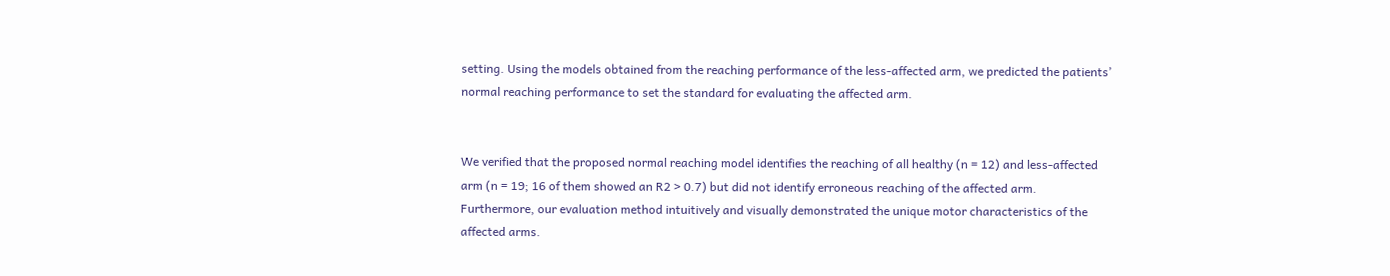setting. Using the models obtained from the reaching performance of the less-affected arm, we predicted the patients’ normal reaching performance to set the standard for evaluating the affected arm.


We verified that the proposed normal reaching model identifies the reaching of all healthy (n = 12) and less-affected arm (n = 19; 16 of them showed an R2 > 0.7) but did not identify erroneous reaching of the affected arm. Furthermore, our evaluation method intuitively and visually demonstrated the unique motor characteristics of the affected arms.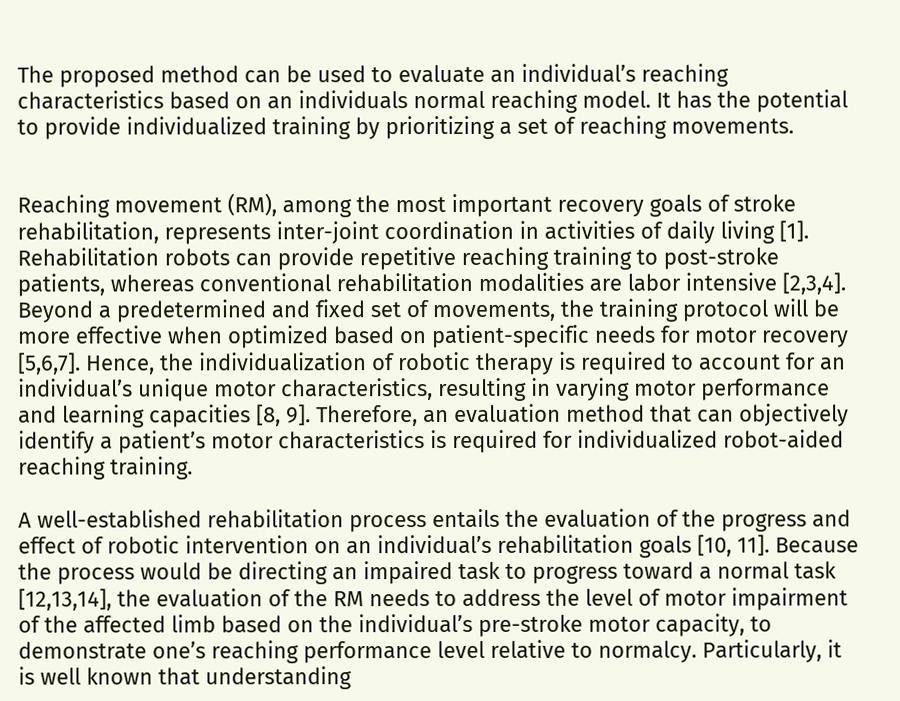The proposed method can be used to evaluate an individual’s reaching characteristics based on an individuals normal reaching model. It has the potential to provide individualized training by prioritizing a set of reaching movements.


Reaching movement (RM), among the most important recovery goals of stroke rehabilitation, represents inter-joint coordination in activities of daily living [1]. Rehabilitation robots can provide repetitive reaching training to post-stroke patients, whereas conventional rehabilitation modalities are labor intensive [2,3,4]. Beyond a predetermined and fixed set of movements, the training protocol will be more effective when optimized based on patient-specific needs for motor recovery [5,6,7]. Hence, the individualization of robotic therapy is required to account for an individual’s unique motor characteristics, resulting in varying motor performance and learning capacities [8, 9]. Therefore, an evaluation method that can objectively identify a patient’s motor characteristics is required for individualized robot-aided reaching training.

A well-established rehabilitation process entails the evaluation of the progress and effect of robotic intervention on an individual’s rehabilitation goals [10, 11]. Because the process would be directing an impaired task to progress toward a normal task [12,13,14], the evaluation of the RM needs to address the level of motor impairment of the affected limb based on the individual’s pre-stroke motor capacity, to demonstrate one’s reaching performance level relative to normalcy. Particularly, it is well known that understanding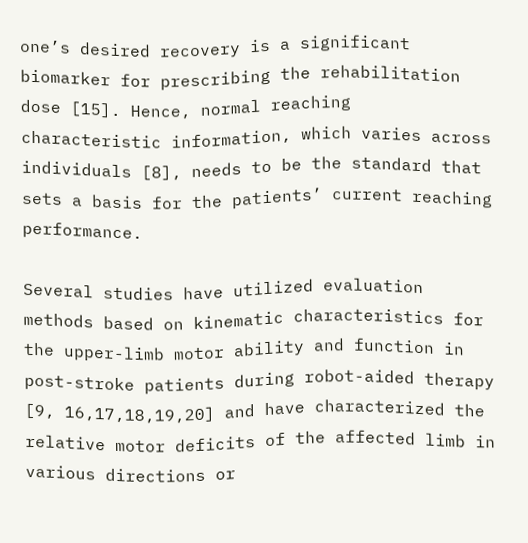one’s desired recovery is a significant biomarker for prescribing the rehabilitation dose [15]. Hence, normal reaching characteristic information, which varies across individuals [8], needs to be the standard that sets a basis for the patients’ current reaching performance.

Several studies have utilized evaluation methods based on kinematic characteristics for the upper-limb motor ability and function in post-stroke patients during robot-aided therapy [9, 16,17,18,19,20] and have characterized the relative motor deficits of the affected limb in various directions or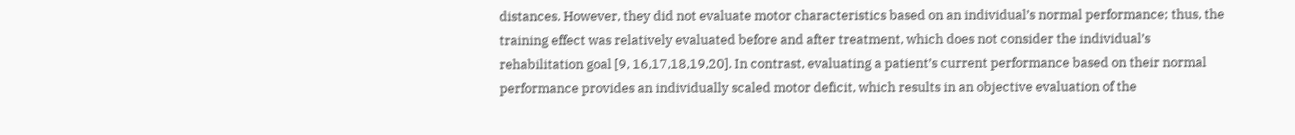distances. However, they did not evaluate motor characteristics based on an individual’s normal performance; thus, the training effect was relatively evaluated before and after treatment, which does not consider the individual’s rehabilitation goal [9, 16,17,18,19,20]. In contrast, evaluating a patient’s current performance based on their normal performance provides an individually scaled motor deficit, which results in an objective evaluation of the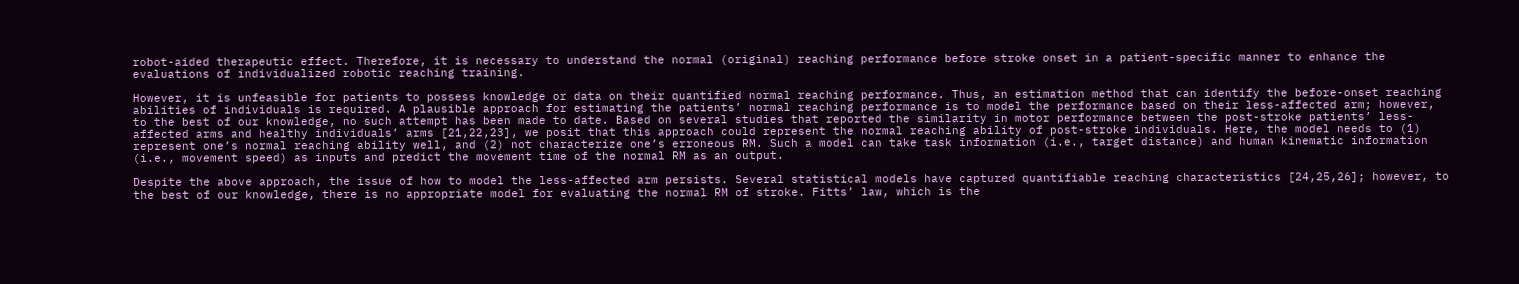robot-aided therapeutic effect. Therefore, it is necessary to understand the normal (original) reaching performance before stroke onset in a patient-specific manner to enhance the evaluations of individualized robotic reaching training.

However, it is unfeasible for patients to possess knowledge or data on their quantified normal reaching performance. Thus, an estimation method that can identify the before-onset reaching abilities of individuals is required. A plausible approach for estimating the patients’ normal reaching performance is to model the performance based on their less-affected arm; however, to the best of our knowledge, no such attempt has been made to date. Based on several studies that reported the similarity in motor performance between the post-stroke patients’ less-affected arms and healthy individuals’ arms [21,22,23], we posit that this approach could represent the normal reaching ability of post-stroke individuals. Here, the model needs to (1) represent one’s normal reaching ability well, and (2) not characterize one’s erroneous RM. Such a model can take task information (i.e., target distance) and human kinematic information (i.e., movement speed) as inputs and predict the movement time of the normal RM as an output.

Despite the above approach, the issue of how to model the less-affected arm persists. Several statistical models have captured quantifiable reaching characteristics [24,25,26]; however, to the best of our knowledge, there is no appropriate model for evaluating the normal RM of stroke. Fitts’ law, which is the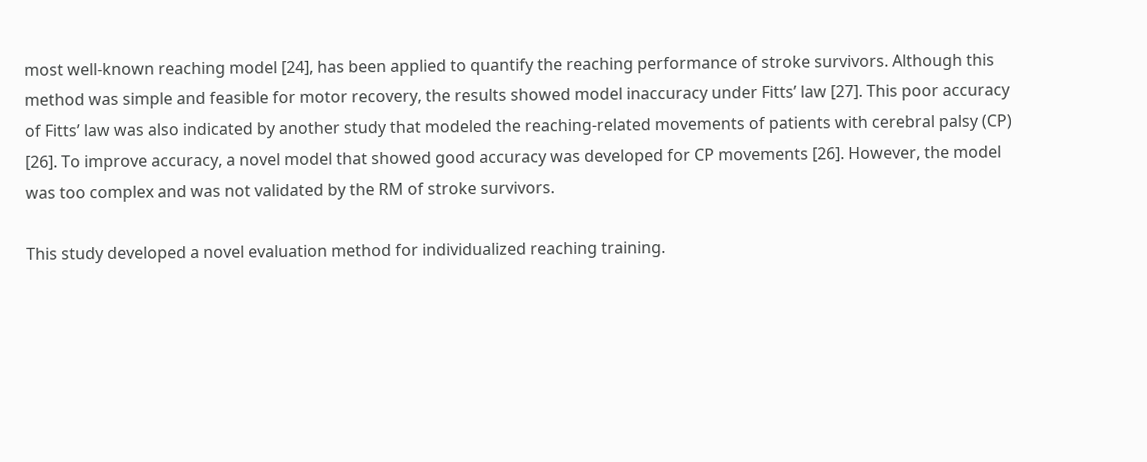most well-known reaching model [24], has been applied to quantify the reaching performance of stroke survivors. Although this method was simple and feasible for motor recovery, the results showed model inaccuracy under Fitts’ law [27]. This poor accuracy of Fitts’ law was also indicated by another study that modeled the reaching-related movements of patients with cerebral palsy (CP) [26]. To improve accuracy, a novel model that showed good accuracy was developed for CP movements [26]. However, the model was too complex and was not validated by the RM of stroke survivors.

This study developed a novel evaluation method for individualized reaching training.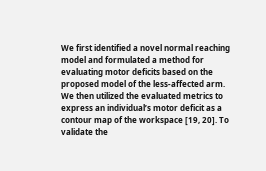We first identified a novel normal reaching model and formulated a method for evaluating motor deficits based on the proposed model of the less-affected arm. We then utilized the evaluated metrics to express an individual’s motor deficit as a contour map of the workspace [19, 20]. To validate the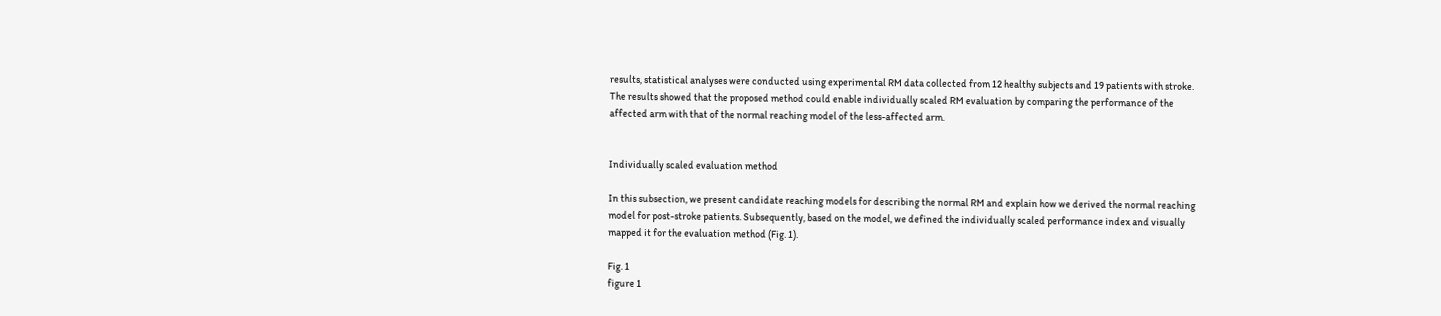results, statistical analyses were conducted using experimental RM data collected from 12 healthy subjects and 19 patients with stroke. The results showed that the proposed method could enable individually scaled RM evaluation by comparing the performance of the affected arm with that of the normal reaching model of the less-affected arm.


Individually scaled evaluation method

In this subsection, we present candidate reaching models for describing the normal RM and explain how we derived the normal reaching model for post-stroke patients. Subsequently, based on the model, we defined the individually scaled performance index and visually mapped it for the evaluation method (Fig. 1).

Fig. 1
figure 1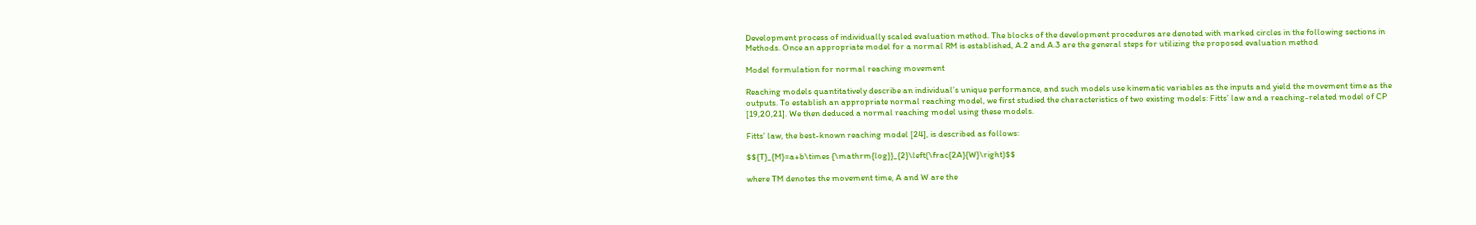Development process of individually scaled evaluation method. The blocks of the development procedures are denoted with marked circles in the following sections in Methods. Once an appropriate model for a normal RM is established, A.2 and A.3 are the general steps for utilizing the proposed evaluation method

Model formulation for normal reaching movement

Reaching models quantitatively describe an individual’s unique performance, and such models use kinematic variables as the inputs and yield the movement time as the outputs. To establish an appropriate normal reaching model, we first studied the characteristics of two existing models: Fitts’ law and a reaching-related model of CP [19,20,21]. We then deduced a normal reaching model using these models.

Fitts’ law, the best-known reaching model [24], is described as follows:

$${T}_{M}=a+b\times {\mathrm{log}}_{2}\left(\frac{2A}{W}\right)$$

where TM denotes the movement time, A and W are the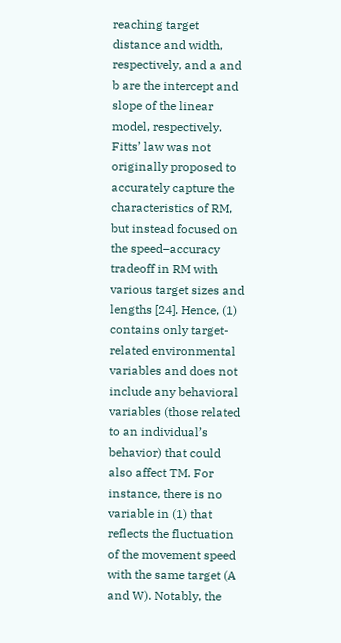reaching target distance and width, respectively, and a and b are the intercept and slope of the linear model, respectively. Fitts’ law was not originally proposed to accurately capture the characteristics of RM, but instead focused on the speed–accuracy tradeoff in RM with various target sizes and lengths [24]. Hence, (1) contains only target-related environmental variables and does not include any behavioral variables (those related to an individual’s behavior) that could also affect TM. For instance, there is no variable in (1) that reflects the fluctuation of the movement speed with the same target (A and W). Notably, the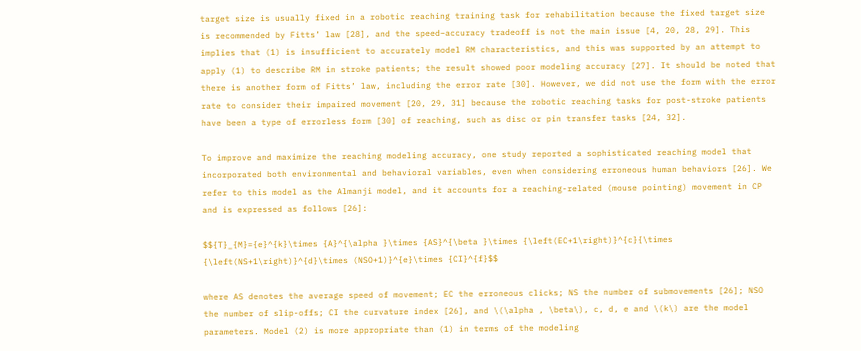target size is usually fixed in a robotic reaching training task for rehabilitation because the fixed target size is recommended by Fitts’ law [28], and the speed–accuracy tradeoff is not the main issue [4, 20, 28, 29]. This implies that (1) is insufficient to accurately model RM characteristics, and this was supported by an attempt to apply (1) to describe RM in stroke patients; the result showed poor modeling accuracy [27]. It should be noted that there is another form of Fitts’ law, including the error rate [30]. However, we did not use the form with the error rate to consider their impaired movement [20, 29, 31] because the robotic reaching tasks for post-stroke patients have been a type of errorless form [30] of reaching, such as disc or pin transfer tasks [24, 32].

To improve and maximize the reaching modeling accuracy, one study reported a sophisticated reaching model that incorporated both environmental and behavioral variables, even when considering erroneous human behaviors [26]. We refer to this model as the Almanji model, and it accounts for a reaching-related (mouse pointing) movement in CP and is expressed as follows [26]:

$${T}_{M}={e}^{k}\times {A}^{\alpha }\times {AS}^{\beta }\times {\left(EC+1\right)}^{c}{\times {\left(NS+1\right)}^{d}\times (NSO+1)}^{e}\times {CI}^{f}$$

where AS denotes the average speed of movement; EC the erroneous clicks; NS the number of submovements [26]; NSO the number of slip-offs; CI the curvature index [26], and \(\alpha , \beta\), c, d, e and \(k\) are the model parameters. Model (2) is more appropriate than (1) in terms of the modeling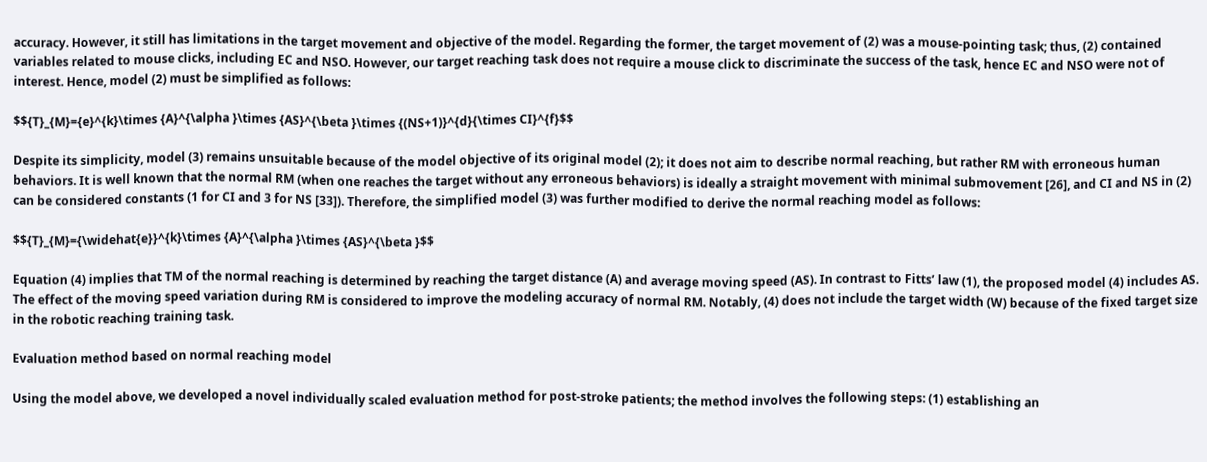accuracy. However, it still has limitations in the target movement and objective of the model. Regarding the former, the target movement of (2) was a mouse-pointing task; thus, (2) contained variables related to mouse clicks, including EC and NSO. However, our target reaching task does not require a mouse click to discriminate the success of the task, hence EC and NSO were not of interest. Hence, model (2) must be simplified as follows:

$${T}_{M}={e}^{k}\times {A}^{\alpha }\times {AS}^{\beta }\times {(NS+1)}^{d}{\times CI}^{f}$$

Despite its simplicity, model (3) remains unsuitable because of the model objective of its original model (2); it does not aim to describe normal reaching, but rather RM with erroneous human behaviors. It is well known that the normal RM (when one reaches the target without any erroneous behaviors) is ideally a straight movement with minimal submovement [26], and CI and NS in (2) can be considered constants (1 for CI and 3 for NS [33]). Therefore, the simplified model (3) was further modified to derive the normal reaching model as follows:

$${T}_{M}={\widehat{e}}^{k}\times {A}^{\alpha }\times {AS}^{\beta }$$

Equation (4) implies that TM of the normal reaching is determined by reaching the target distance (A) and average moving speed (AS). In contrast to Fitts’ law (1), the proposed model (4) includes AS. The effect of the moving speed variation during RM is considered to improve the modeling accuracy of normal RM. Notably, (4) does not include the target width (W) because of the fixed target size in the robotic reaching training task.

Evaluation method based on normal reaching model

Using the model above, we developed a novel individually scaled evaluation method for post-stroke patients; the method involves the following steps: (1) establishing an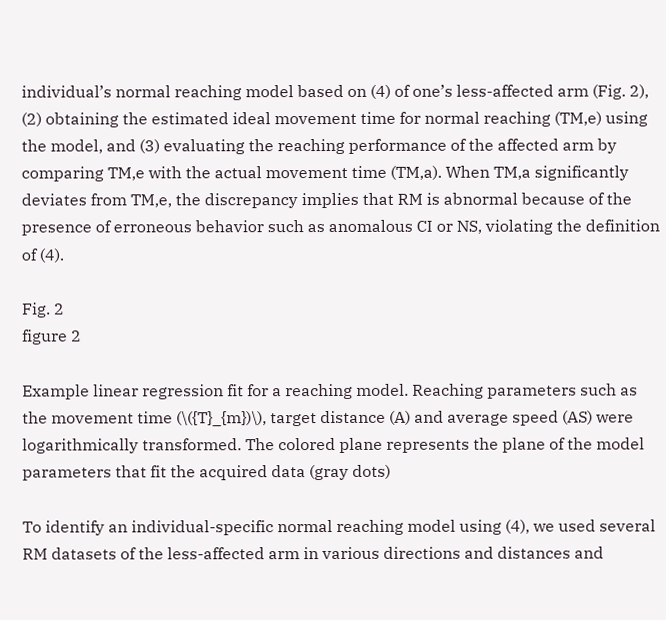individual’s normal reaching model based on (4) of one’s less-affected arm (Fig. 2), (2) obtaining the estimated ideal movement time for normal reaching (TM,e) using the model, and (3) evaluating the reaching performance of the affected arm by comparing TM,e with the actual movement time (TM,a). When TM,a significantly deviates from TM,e, the discrepancy implies that RM is abnormal because of the presence of erroneous behavior such as anomalous CI or NS, violating the definition of (4).

Fig. 2
figure 2

Example linear regression fit for a reaching model. Reaching parameters such as the movement time (\({T}_{m})\), target distance (A) and average speed (AS) were logarithmically transformed. The colored plane represents the plane of the model parameters that fit the acquired data (gray dots)

To identify an individual-specific normal reaching model using (4), we used several RM datasets of the less-affected arm in various directions and distances and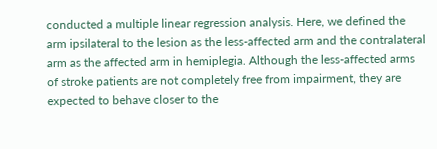conducted a multiple linear regression analysis. Here, we defined the arm ipsilateral to the lesion as the less-affected arm and the contralateral arm as the affected arm in hemiplegia. Although the less-affected arms of stroke patients are not completely free from impairment, they are expected to behave closer to the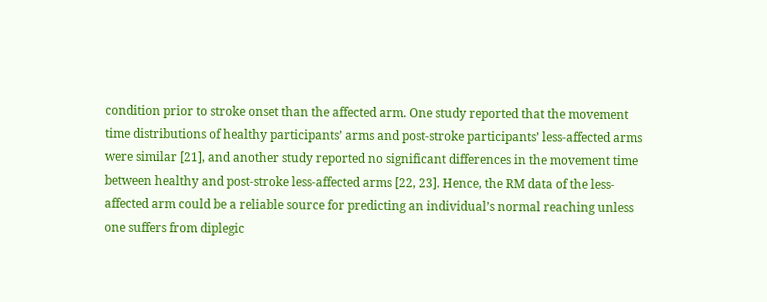condition prior to stroke onset than the affected arm. One study reported that the movement time distributions of healthy participants’ arms and post-stroke participants’ less-affected arms were similar [21], and another study reported no significant differences in the movement time between healthy and post-stroke less-affected arms [22, 23]. Hence, the RM data of the less-affected arm could be a reliable source for predicting an individual’s normal reaching unless one suffers from diplegic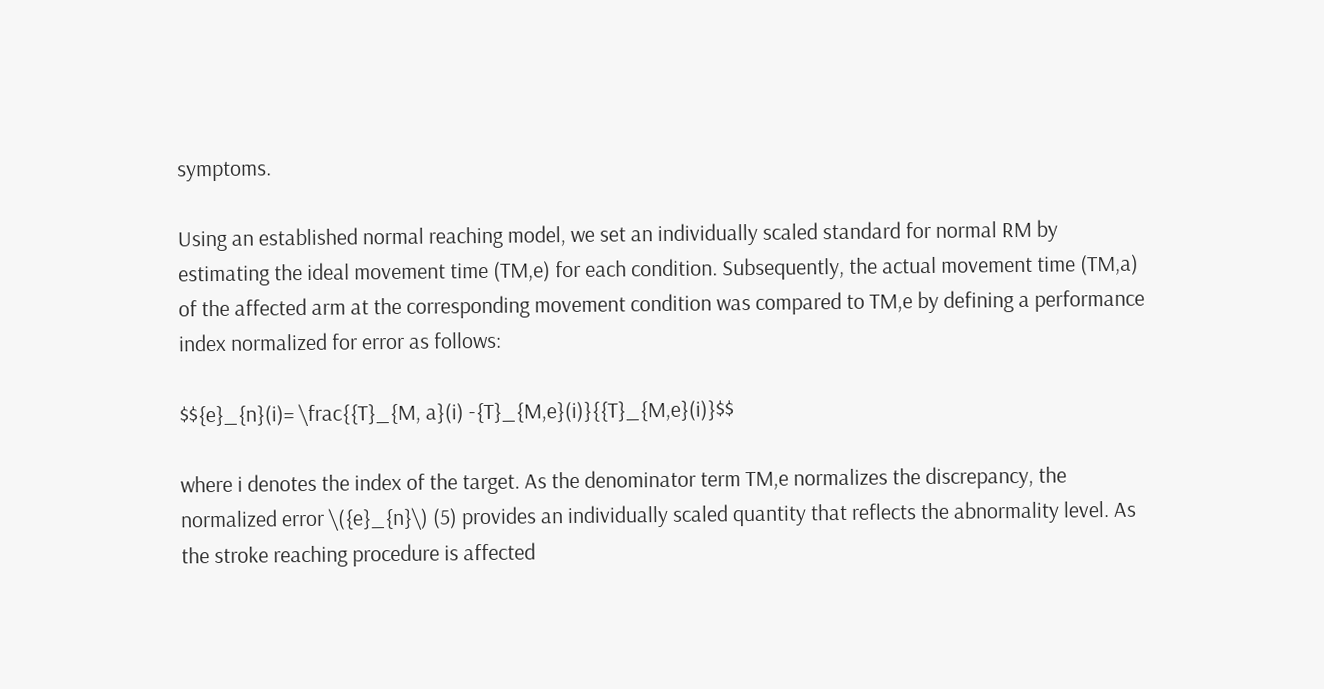symptoms.

Using an established normal reaching model, we set an individually scaled standard for normal RM by estimating the ideal movement time (TM,e) for each condition. Subsequently, the actual movement time (TM,a) of the affected arm at the corresponding movement condition was compared to TM,e by defining a performance index normalized for error as follows:

$${e}_{n}(i)= \frac{{T}_{M, a}(i) -{T}_{M,e}(i)}{{T}_{M,e}(i)}$$

where i denotes the index of the target. As the denominator term TM,e normalizes the discrepancy, the normalized error \({e}_{n}\) (5) provides an individually scaled quantity that reflects the abnormality level. As the stroke reaching procedure is affected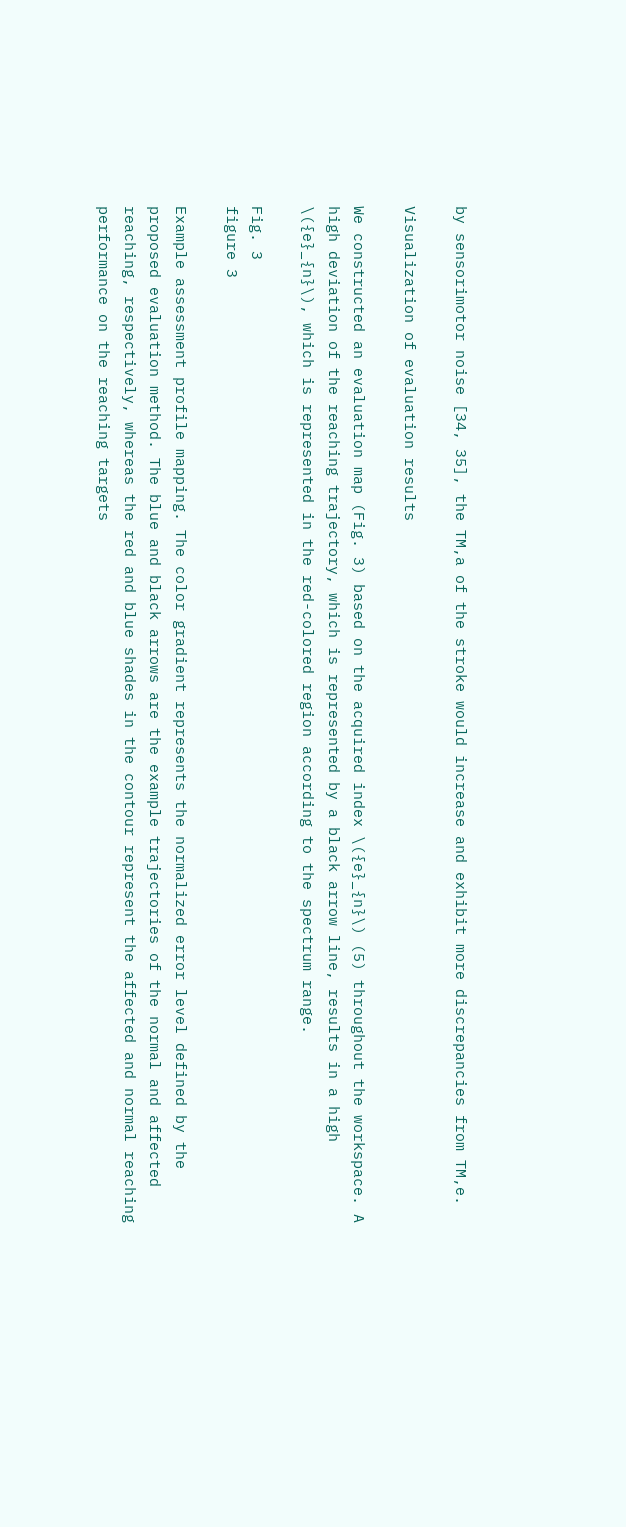by sensorimotor noise [34, 35], the TM,a of the stroke would increase and exhibit more discrepancies from TM,e.

Visualization of evaluation results

We constructed an evaluation map (Fig. 3) based on the acquired index \({e}_{n}\) (5) throughout the workspace. A high deviation of the reaching trajectory, which is represented by a black arrow line, results in a high \({e}_{n}\), which is represented in the red-colored region according to the spectrum range.

Fig. 3
figure 3

Example assessment profile mapping. The color gradient represents the normalized error level defined by the proposed evaluation method. The blue and black arrows are the example trajectories of the normal and affected reaching, respectively, whereas the red and blue shades in the contour represent the affected and normal reaching performance on the reaching targets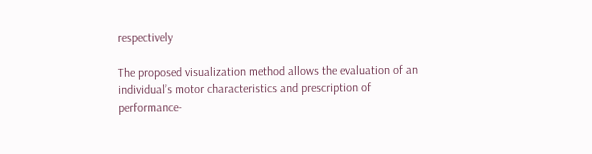respectively

The proposed visualization method allows the evaluation of an individual’s motor characteristics and prescription of performance-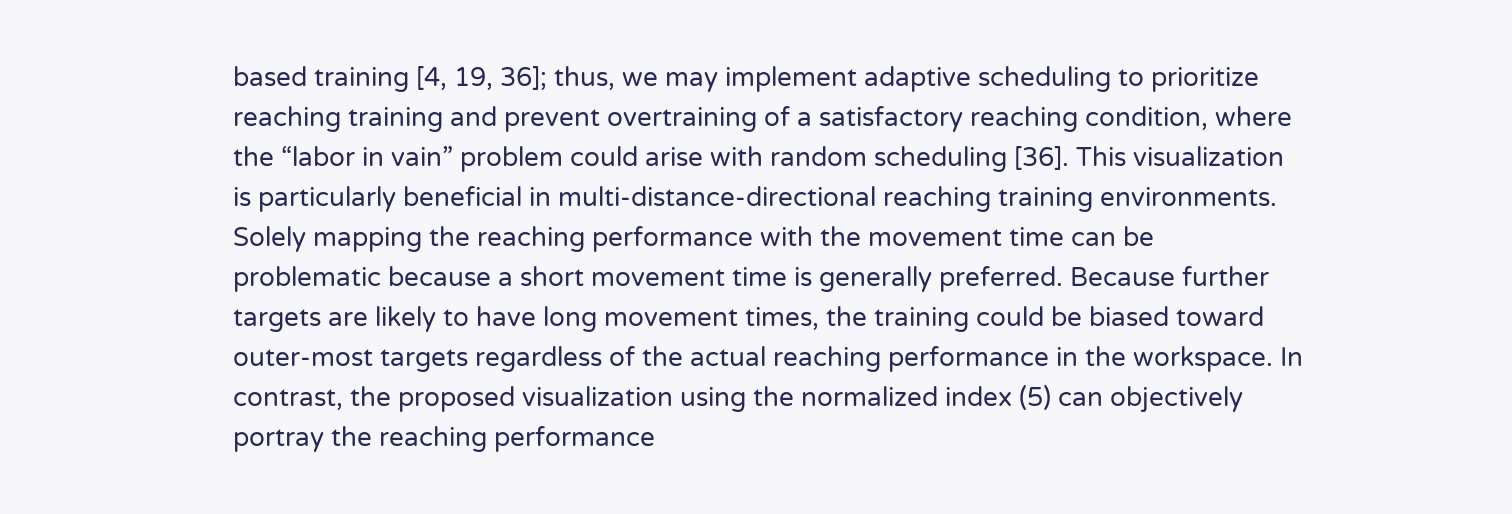based training [4, 19, 36]; thus, we may implement adaptive scheduling to prioritize reaching training and prevent overtraining of a satisfactory reaching condition, where the “labor in vain” problem could arise with random scheduling [36]. This visualization is particularly beneficial in multi-distance-directional reaching training environments. Solely mapping the reaching performance with the movement time can be problematic because a short movement time is generally preferred. Because further targets are likely to have long movement times, the training could be biased toward outer-most targets regardless of the actual reaching performance in the workspace. In contrast, the proposed visualization using the normalized index (5) can objectively portray the reaching performance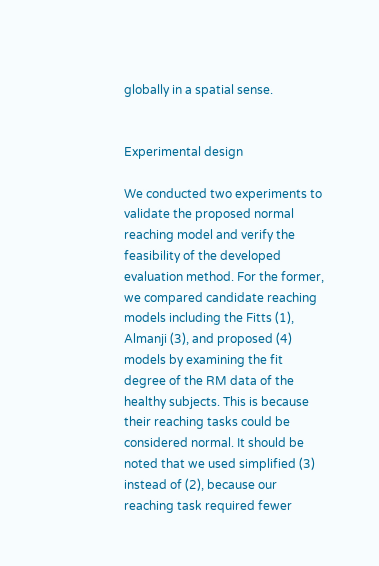globally in a spatial sense.


Experimental design

We conducted two experiments to validate the proposed normal reaching model and verify the feasibility of the developed evaluation method. For the former, we compared candidate reaching models including the Fitts (1), Almanji (3), and proposed (4) models by examining the fit degree of the RM data of the healthy subjects. This is because their reaching tasks could be considered normal. It should be noted that we used simplified (3) instead of (2), because our reaching task required fewer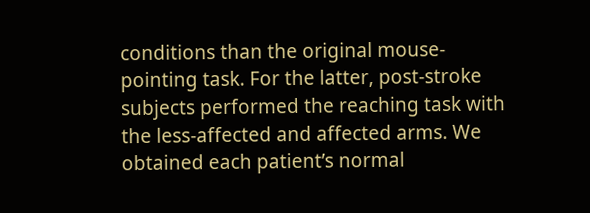conditions than the original mouse-pointing task. For the latter, post-stroke subjects performed the reaching task with the less-affected and affected arms. We obtained each patient’s normal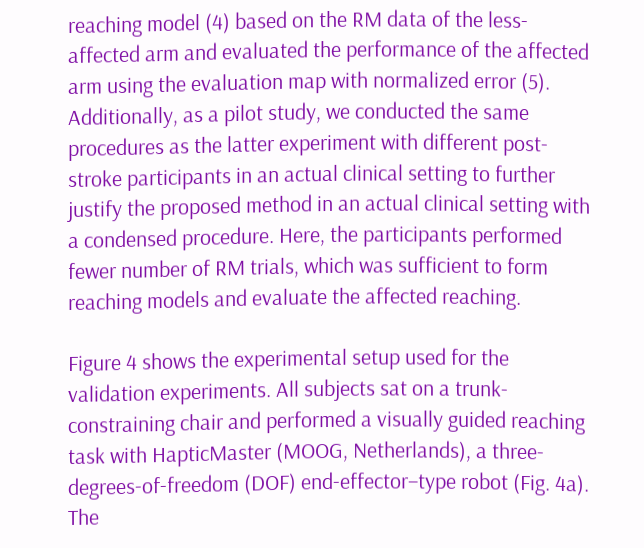reaching model (4) based on the RM data of the less-affected arm and evaluated the performance of the affected arm using the evaluation map with normalized error (5). Additionally, as a pilot study, we conducted the same procedures as the latter experiment with different post-stroke participants in an actual clinical setting to further justify the proposed method in an actual clinical setting with a condensed procedure. Here, the participants performed fewer number of RM trials, which was sufficient to form reaching models and evaluate the affected reaching.

Figure 4 shows the experimental setup used for the validation experiments. All subjects sat on a trunk-constraining chair and performed a visually guided reaching task with HapticMaster (MOOG, Netherlands), a three-degrees-of-freedom (DOF) end-effector–type robot (Fig. 4a). The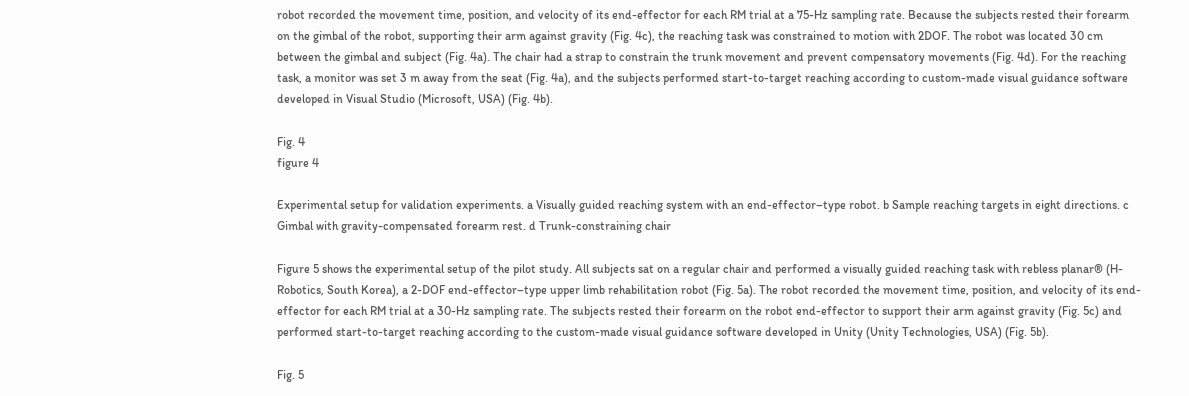robot recorded the movement time, position, and velocity of its end-effector for each RM trial at a 75-Hz sampling rate. Because the subjects rested their forearm on the gimbal of the robot, supporting their arm against gravity (Fig. 4c), the reaching task was constrained to motion with 2DOF. The robot was located 30 cm between the gimbal and subject (Fig. 4a). The chair had a strap to constrain the trunk movement and prevent compensatory movements (Fig. 4d). For the reaching task, a monitor was set 3 m away from the seat (Fig. 4a), and the subjects performed start-to-target reaching according to custom-made visual guidance software developed in Visual Studio (Microsoft, USA) (Fig. 4b).

Fig. 4
figure 4

Experimental setup for validation experiments. a Visually guided reaching system with an end-effector–type robot. b Sample reaching targets in eight directions. c Gimbal with gravity-compensated forearm rest. d Trunk-constraining chair

Figure 5 shows the experimental setup of the pilot study. All subjects sat on a regular chair and performed a visually guided reaching task with rebless planar® (H-Robotics, South Korea), a 2-DOF end-effector–type upper limb rehabilitation robot (Fig. 5a). The robot recorded the movement time, position, and velocity of its end-effector for each RM trial at a 30-Hz sampling rate. The subjects rested their forearm on the robot end-effector to support their arm against gravity (Fig. 5c) and performed start-to-target reaching according to the custom-made visual guidance software developed in Unity (Unity Technologies, USA) (Fig. 5b).

Fig. 5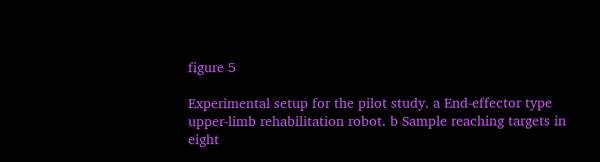figure 5

Experimental setup for the pilot study. a End-effector type upper-limb rehabilitation robot. b Sample reaching targets in eight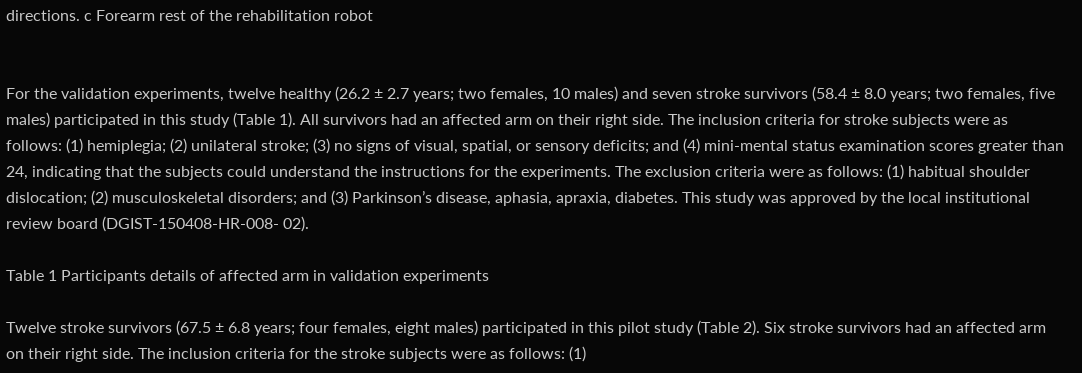directions. c Forearm rest of the rehabilitation robot


For the validation experiments, twelve healthy (26.2 ± 2.7 years; two females, 10 males) and seven stroke survivors (58.4 ± 8.0 years; two females, five males) participated in this study (Table 1). All survivors had an affected arm on their right side. The inclusion criteria for stroke subjects were as follows: (1) hemiplegia; (2) unilateral stroke; (3) no signs of visual, spatial, or sensory deficits; and (4) mini-mental status examination scores greater than 24, indicating that the subjects could understand the instructions for the experiments. The exclusion criteria were as follows: (1) habitual shoulder dislocation; (2) musculoskeletal disorders; and (3) Parkinson’s disease, aphasia, apraxia, diabetes. This study was approved by the local institutional review board (DGIST-150408-HR-008- 02).

Table 1 Participants details of affected arm in validation experiments

Twelve stroke survivors (67.5 ± 6.8 years; four females, eight males) participated in this pilot study (Table 2). Six stroke survivors had an affected arm on their right side. The inclusion criteria for the stroke subjects were as follows: (1)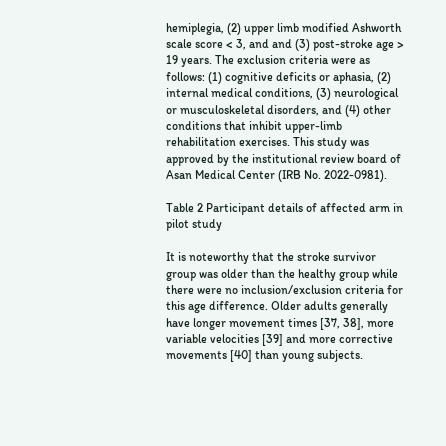hemiplegia, (2) upper limb modified Ashworth scale score < 3, and and (3) post-stroke age > 19 years. The exclusion criteria were as follows: (1) cognitive deficits or aphasia, (2) internal medical conditions, (3) neurological or musculoskeletal disorders, and (4) other conditions that inhibit upper-limb rehabilitation exercises. This study was approved by the institutional review board of Asan Medical Center (IRB No. 2022-0981).

Table 2 Participant details of affected arm in pilot study

It is noteworthy that the stroke survivor group was older than the healthy group while there were no inclusion/exclusion criteria for this age difference. Older adults generally have longer movement times [37, 38], more variable velocities [39] and more corrective movements [40] than young subjects.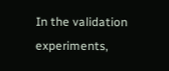In the validation experiments,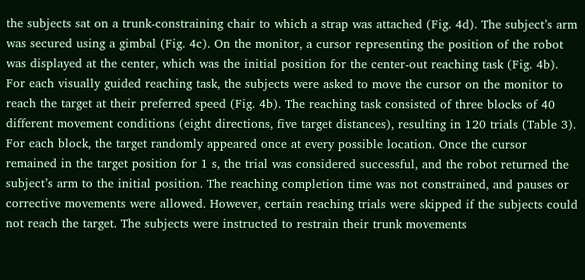the subjects sat on a trunk-constraining chair to which a strap was attached (Fig. 4d). The subject’s arm was secured using a gimbal (Fig. 4c). On the monitor, a cursor representing the position of the robot was displayed at the center, which was the initial position for the center-out reaching task (Fig. 4b). For each visually guided reaching task, the subjects were asked to move the cursor on the monitor to reach the target at their preferred speed (Fig. 4b). The reaching task consisted of three blocks of 40 different movement conditions (eight directions, five target distances), resulting in 120 trials (Table 3). For each block, the target randomly appeared once at every possible location. Once the cursor remained in the target position for 1 s, the trial was considered successful, and the robot returned the subject’s arm to the initial position. The reaching completion time was not constrained, and pauses or corrective movements were allowed. However, certain reaching trials were skipped if the subjects could not reach the target. The subjects were instructed to restrain their trunk movements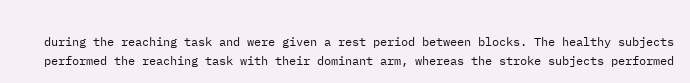during the reaching task and were given a rest period between blocks. The healthy subjects performed the reaching task with their dominant arm, whereas the stroke subjects performed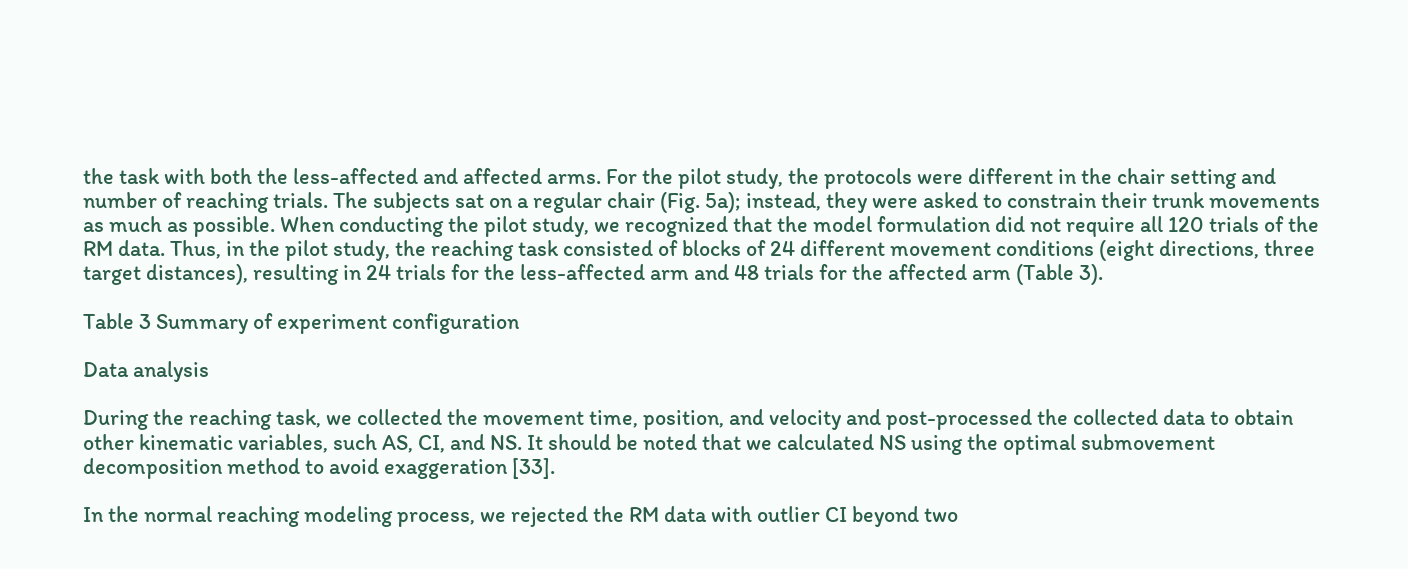the task with both the less-affected and affected arms. For the pilot study, the protocols were different in the chair setting and number of reaching trials. The subjects sat on a regular chair (Fig. 5a); instead, they were asked to constrain their trunk movements as much as possible. When conducting the pilot study, we recognized that the model formulation did not require all 120 trials of the RM data. Thus, in the pilot study, the reaching task consisted of blocks of 24 different movement conditions (eight directions, three target distances), resulting in 24 trials for the less-affected arm and 48 trials for the affected arm (Table 3).

Table 3 Summary of experiment configuration

Data analysis

During the reaching task, we collected the movement time, position, and velocity and post-processed the collected data to obtain other kinematic variables, such AS, CI, and NS. It should be noted that we calculated NS using the optimal submovement decomposition method to avoid exaggeration [33].

In the normal reaching modeling process, we rejected the RM data with outlier CI beyond two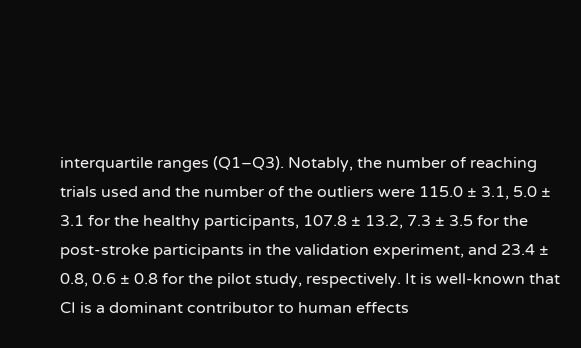interquartile ranges (Q1–Q3). Notably, the number of reaching trials used and the number of the outliers were 115.0 ± 3.1, 5.0 ± 3.1 for the healthy participants, 107.8 ± 13.2, 7.3 ± 3.5 for the post-stroke participants in the validation experiment, and 23.4 ± 0.8, 0.6 ± 0.8 for the pilot study, respectively. It is well-known that CI is a dominant contributor to human effects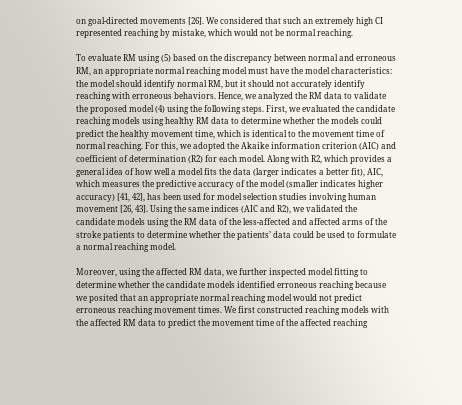on goal-directed movements [26]. We considered that such an extremely high CI represented reaching by mistake, which would not be normal reaching.

To evaluate RM using (5) based on the discrepancy between normal and erroneous RM, an appropriate normal reaching model must have the model characteristics: the model should identify normal RM, but it should not accurately identify reaching with erroneous behaviors. Hence, we analyzed the RM data to validate the proposed model (4) using the following steps. First, we evaluated the candidate reaching models using healthy RM data to determine whether the models could predict the healthy movement time, which is identical to the movement time of normal reaching. For this, we adopted the Akaike information criterion (AIC) and coefficient of determination (R2) for each model. Along with R2, which provides a general idea of how well a model fits the data (larger indicates a better fit), AIC, which measures the predictive accuracy of the model (smaller indicates higher accuracy) [41, 42], has been used for model selection studies involving human movement [26, 43]. Using the same indices (AIC and R2), we validated the candidate models using the RM data of the less-affected and affected arms of the stroke patients to determine whether the patients’ data could be used to formulate a normal reaching model.

Moreover, using the affected RM data, we further inspected model fitting to determine whether the candidate models identified erroneous reaching because we posited that an appropriate normal reaching model would not predict erroneous reaching movement times. We first constructed reaching models with the affected RM data to predict the movement time of the affected reaching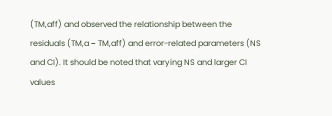(TM,aff) and observed the relationship between the residuals (TM,a − TM,aff) and error-related parameters (NS and CI). It should be noted that varying NS and larger CI values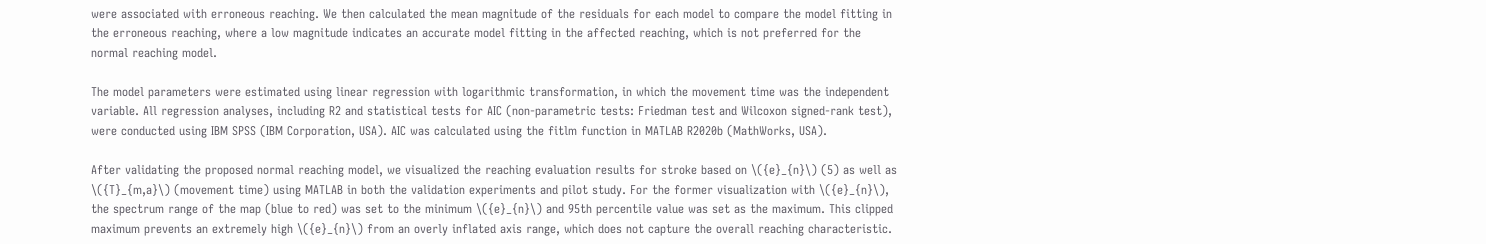were associated with erroneous reaching. We then calculated the mean magnitude of the residuals for each model to compare the model fitting in the erroneous reaching, where a low magnitude indicates an accurate model fitting in the affected reaching, which is not preferred for the normal reaching model.

The model parameters were estimated using linear regression with logarithmic transformation, in which the movement time was the independent variable. All regression analyses, including R2 and statistical tests for AIC (non-parametric tests: Friedman test and Wilcoxon signed-rank test), were conducted using IBM SPSS (IBM Corporation, USA). AIC was calculated using the fitlm function in MATLAB R2020b (MathWorks, USA).

After validating the proposed normal reaching model, we visualized the reaching evaluation results for stroke based on \({e}_{n}\) (5) as well as \({T}_{m,a}\) (movement time) using MATLAB in both the validation experiments and pilot study. For the former visualization with \({e}_{n}\), the spectrum range of the map (blue to red) was set to the minimum \({e}_{n}\) and 95th percentile value was set as the maximum. This clipped maximum prevents an extremely high \({e}_{n}\) from an overly inflated axis range, which does not capture the overall reaching characteristic.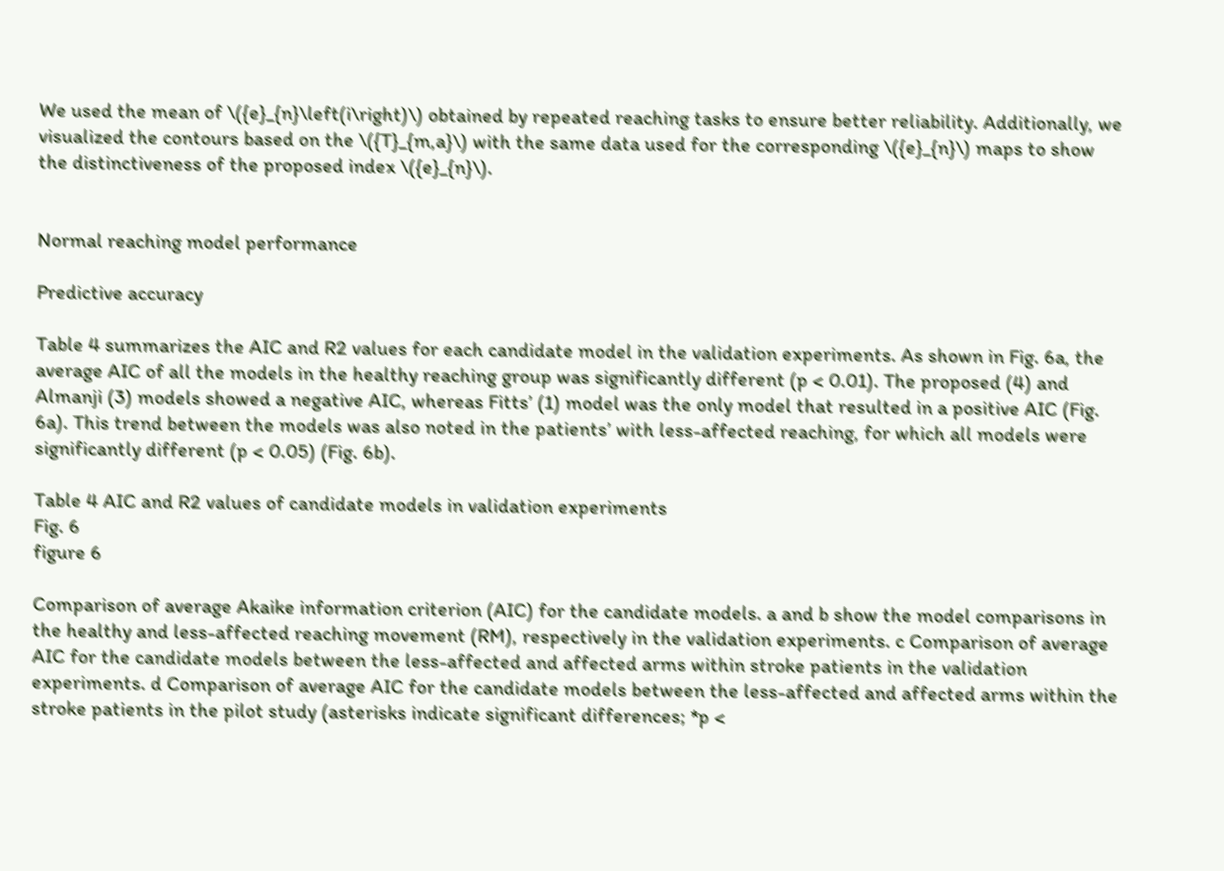We used the mean of \({e}_{n}\left(i\right)\) obtained by repeated reaching tasks to ensure better reliability. Additionally, we visualized the contours based on the \({T}_{m,a}\) with the same data used for the corresponding \({e}_{n}\) maps to show the distinctiveness of the proposed index \({e}_{n}\).


Normal reaching model performance

Predictive accuracy

Table 4 summarizes the AIC and R2 values for each candidate model in the validation experiments. As shown in Fig. 6a, the average AIC of all the models in the healthy reaching group was significantly different (p < 0.01). The proposed (4) and Almanji (3) models showed a negative AIC, whereas Fitts’ (1) model was the only model that resulted in a positive AIC (Fig. 6a). This trend between the models was also noted in the patients’ with less-affected reaching, for which all models were significantly different (p < 0.05) (Fig. 6b).

Table 4 AIC and R2 values of candidate models in validation experiments
Fig. 6
figure 6

Comparison of average Akaike information criterion (AIC) for the candidate models. a and b show the model comparisons in the healthy and less-affected reaching movement (RM), respectively in the validation experiments. c Comparison of average AIC for the candidate models between the less-affected and affected arms within stroke patients in the validation experiments. d Comparison of average AIC for the candidate models between the less-affected and affected arms within the stroke patients in the pilot study (asterisks indicate significant differences; *p <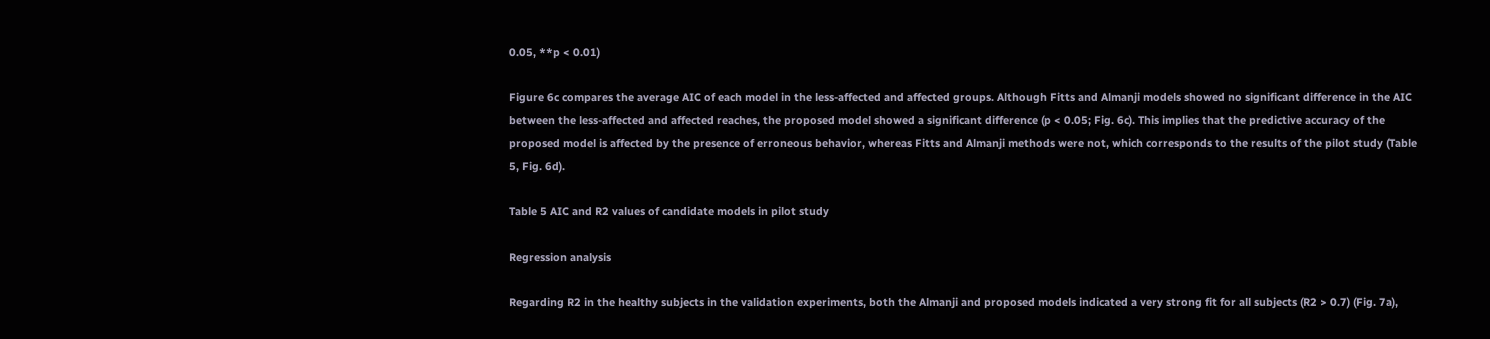0.05, **p < 0.01)

Figure 6c compares the average AIC of each model in the less-affected and affected groups. Although Fitts and Almanji models showed no significant difference in the AIC between the less-affected and affected reaches, the proposed model showed a significant difference (p < 0.05; Fig. 6c). This implies that the predictive accuracy of the proposed model is affected by the presence of erroneous behavior, whereas Fitts and Almanji methods were not, which corresponds to the results of the pilot study (Table 5, Fig. 6d).

Table 5 AIC and R2 values of candidate models in pilot study

Regression analysis

Regarding R2 in the healthy subjects in the validation experiments, both the Almanji and proposed models indicated a very strong fit for all subjects (R2 > 0.7) (Fig. 7a),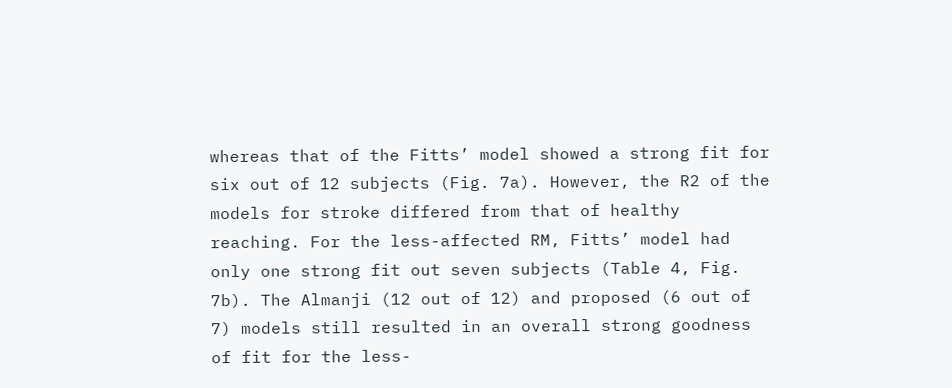whereas that of the Fitts’ model showed a strong fit for six out of 12 subjects (Fig. 7a). However, the R2 of the models for stroke differed from that of healthy reaching. For the less-affected RM, Fitts’ model had only one strong fit out seven subjects (Table 4, Fig. 7b). The Almanji (12 out of 12) and proposed (6 out of 7) models still resulted in an overall strong goodness of fit for the less-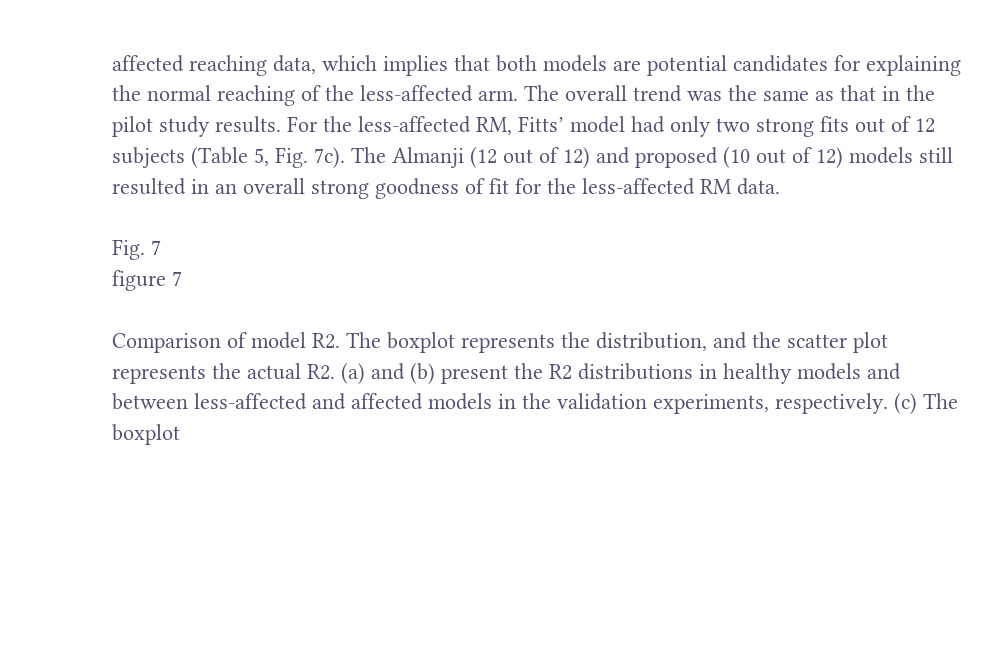affected reaching data, which implies that both models are potential candidates for explaining the normal reaching of the less-affected arm. The overall trend was the same as that in the pilot study results. For the less-affected RM, Fitts’ model had only two strong fits out of 12 subjects (Table 5, Fig. 7c). The Almanji (12 out of 12) and proposed (10 out of 12) models still resulted in an overall strong goodness of fit for the less-affected RM data.

Fig. 7
figure 7

Comparison of model R2. The boxplot represents the distribution, and the scatter plot represents the actual R2. (a) and (b) present the R2 distributions in healthy models and between less-affected and affected models in the validation experiments, respectively. (c) The boxplot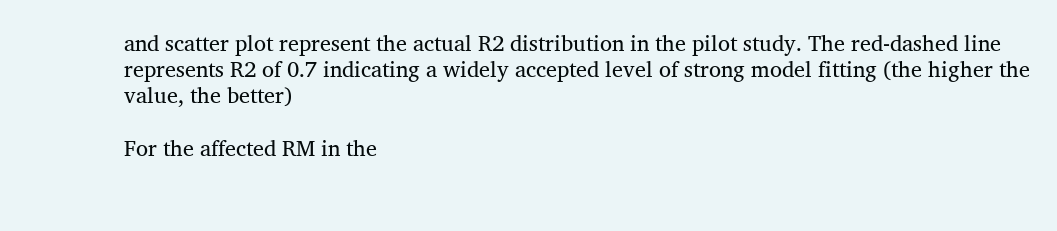and scatter plot represent the actual R2 distribution in the pilot study. The red-dashed line represents R2 of 0.7 indicating a widely accepted level of strong model fitting (the higher the value, the better)

For the affected RM in the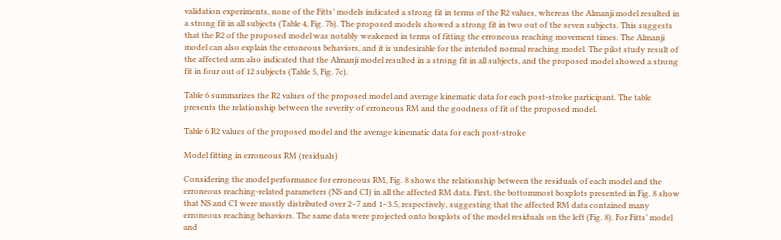validation experiments, none of the Fitts’ models indicated a strong fit in terms of the R2 values, whereas the Almanji model resulted in a strong fit in all subjects (Table 4, Fig. 7b). The proposed models showed a strong fit in two out of the seven subjects. This suggests that the R2 of the proposed model was notably weakened in terms of fitting the erroneous reaching movement times. The Almanji model can also explain the erroneous behaviors, and it is undesirable for the intended normal reaching model. The pilot study result of the affected arm also indicated that the Almanji model resulted in a strong fit in all subjects, and the proposed model showed a strong fit in four out of 12 subjects (Table 5, Fig. 7c).

Table 6 summarizes the R2 values of the proposed model and average kinematic data for each post-stroke participant. The table presents the relationship between the severity of erroneous RM and the goodness of fit of the proposed model.

Table 6 R2 values of the proposed model and the average kinematic data for each post-stroke

Model fitting in erroneous RM (residuals)

Considering the model performance for erroneous RM, Fig. 8 shows the relationship between the residuals of each model and the erroneous reaching-related parameters (NS and CI) in all the affected RM data. First, the bottommost boxplots presented in Fig. 8 show that NS and CI were mostly distributed over 2–7 and 1–3.5, respectively, suggesting that the affected RM data contained many erroneous reaching behaviors. The same data were projected onto boxplots of the model residuals on the left (Fig. 8). For Fitts’ model and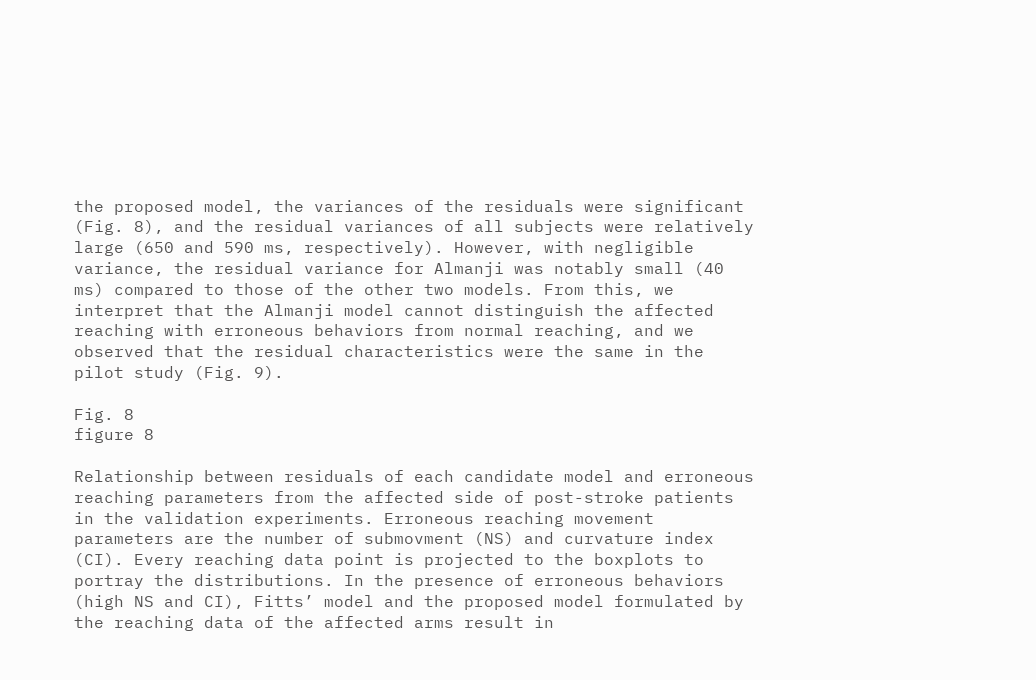the proposed model, the variances of the residuals were significant (Fig. 8), and the residual variances of all subjects were relatively large (650 and 590 ms, respectively). However, with negligible variance, the residual variance for Almanji was notably small (40 ms) compared to those of the other two models. From this, we interpret that the Almanji model cannot distinguish the affected reaching with erroneous behaviors from normal reaching, and we observed that the residual characteristics were the same in the pilot study (Fig. 9).

Fig. 8
figure 8

Relationship between residuals of each candidate model and erroneous reaching parameters from the affected side of post-stroke patients in the validation experiments. Erroneous reaching movement parameters are the number of submovment (NS) and curvature index (CI). Every reaching data point is projected to the boxplots to portray the distributions. In the presence of erroneous behaviors (high NS and CI), Fitts’ model and the proposed model formulated by the reaching data of the affected arms result in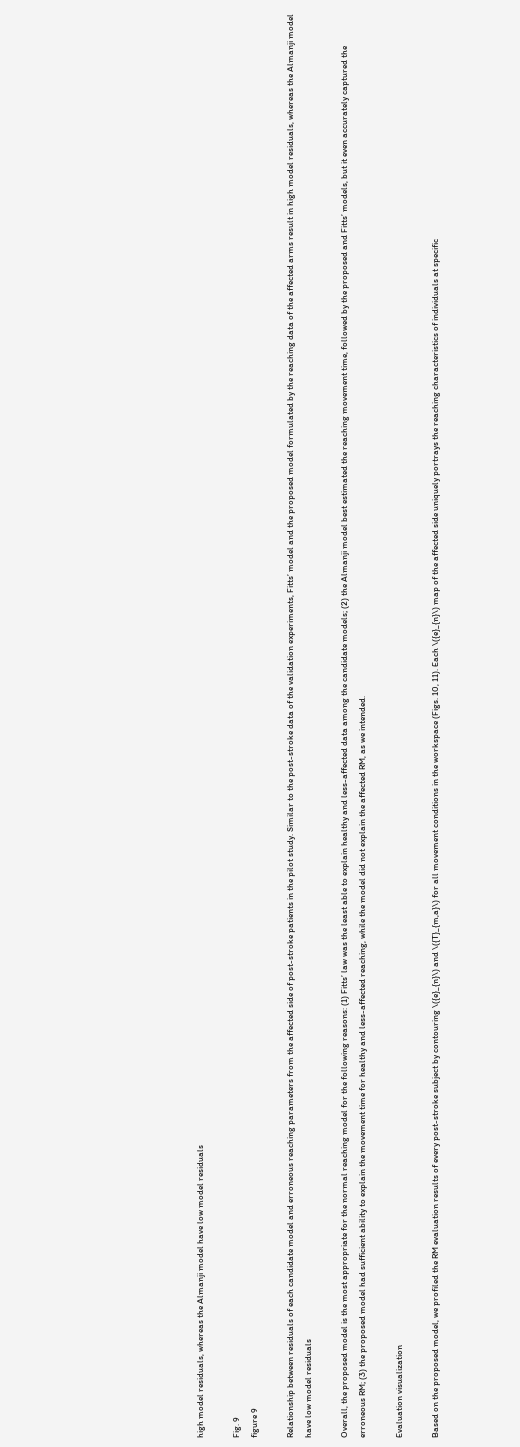high model residuals, whereas the Almanji model have low model residuals

Fig. 9
figure 9

Relationship between residuals of each candidate model and erroneous reaching parameters from the affected side of post-stroke patients in the pilot study. Similar to the post-stroke data of the validation experiments, Fitts’ model and the proposed model formulated by the reaching data of the affected arms result in high model residuals, whereas the Almanji model have low model residuals

Overall, the proposed model is the most appropriate for the normal reaching model for the following reasons: (1) Fitts’ law was the least able to explain healthy and less-affected data among the candidate models; (2) the Almanji model best estimated the reaching movement time, followed by the proposed and Fitts’ models, but it even accurately captured the erroneous RM; (3) the proposed model had sufficient ability to explain the movement time for healthy and less-affected reaching, while the model did not explain the affected RM, as we intended.

Evaluation visualization

Based on the proposed model, we profiled the RM evaluation results of every post-stroke subject by contouring \({e}_{n}\) and \({T}_{m,a}\) for all movement conditions in the workspace (Figs. 10, 11). Each \({e}_{n}\) map of the affected side uniquely portrays the reaching characteristics of individuals at specific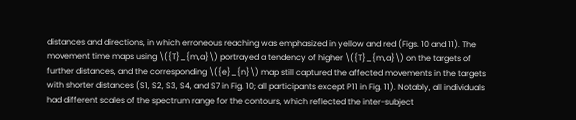distances and directions, in which erroneous reaching was emphasized in yellow and red (Figs. 10 and 11). The movement time maps using \({T}_{m,a}\) portrayed a tendency of higher \({T}_{m,a}\) on the targets of further distances, and the corresponding \({e}_{n}\) map still captured the affected movements in the targets with shorter distances (S1, S2, S3, S4, and S7 in Fig. 10; all participants except P11 in Fig. 11). Notably, all individuals had different scales of the spectrum range for the contours, which reflected the inter-subject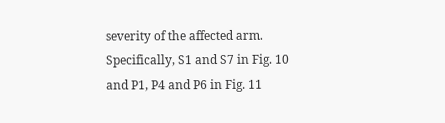severity of the affected arm. Specifically, S1 and S7 in Fig. 10 and P1, P4 and P6 in Fig. 11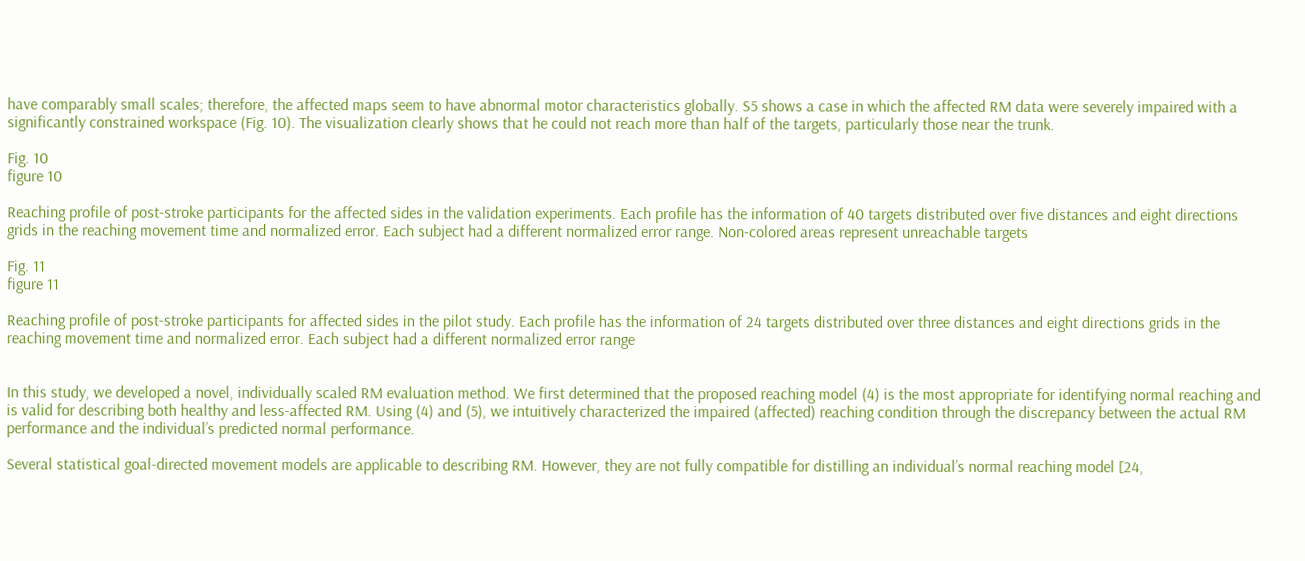have comparably small scales; therefore, the affected maps seem to have abnormal motor characteristics globally. S5 shows a case in which the affected RM data were severely impaired with a significantly constrained workspace (Fig. 10). The visualization clearly shows that he could not reach more than half of the targets, particularly those near the trunk.

Fig. 10
figure 10

Reaching profile of post-stroke participants for the affected sides in the validation experiments. Each profile has the information of 40 targets distributed over five distances and eight directions grids in the reaching movement time and normalized error. Each subject had a different normalized error range. Non-colored areas represent unreachable targets

Fig. 11
figure 11

Reaching profile of post-stroke participants for affected sides in the pilot study. Each profile has the information of 24 targets distributed over three distances and eight directions grids in the reaching movement time and normalized error. Each subject had a different normalized error range


In this study, we developed a novel, individually scaled RM evaluation method. We first determined that the proposed reaching model (4) is the most appropriate for identifying normal reaching and is valid for describing both healthy and less-affected RM. Using (4) and (5), we intuitively characterized the impaired (affected) reaching condition through the discrepancy between the actual RM performance and the individual’s predicted normal performance.

Several statistical goal-directed movement models are applicable to describing RM. However, they are not fully compatible for distilling an individual’s normal reaching model [24,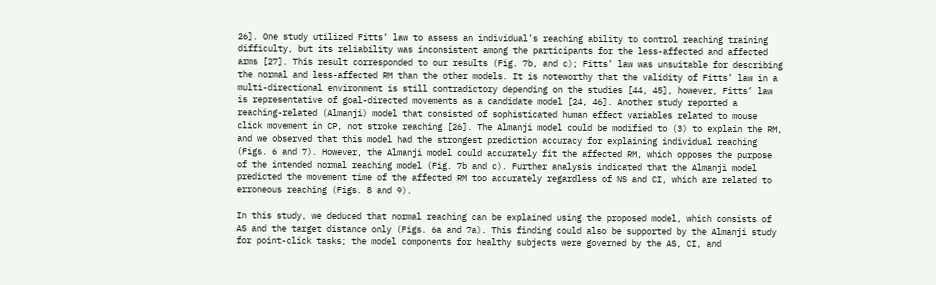26]. One study utilized Fitts’ law to assess an individual’s reaching ability to control reaching training difficulty, but its reliability was inconsistent among the participants for the less-affected and affected arms [27]. This result corresponded to our results (Fig. 7b, and c); Fitts’ law was unsuitable for describing the normal and less-affected RM than the other models. It is noteworthy that the validity of Fitts’ law in a multi-directional environment is still contradictory depending on the studies [44, 45], however, Fitts’ law is representative of goal-directed movements as a candidate model [24, 46]. Another study reported a reaching-related (Almanji) model that consisted of sophisticated human effect variables related to mouse click movement in CP, not stroke reaching [26]. The Almanji model could be modified to (3) to explain the RM, and we observed that this model had the strongest prediction accuracy for explaining individual reaching (Figs. 6 and 7). However, the Almanji model could accurately fit the affected RM, which opposes the purpose of the intended normal reaching model (Fig. 7b and c). Further analysis indicated that the Almanji model predicted the movement time of the affected RM too accurately regardless of NS and CI, which are related to erroneous reaching (Figs. 8 and 9).

In this study, we deduced that normal reaching can be explained using the proposed model, which consists of AS and the target distance only (Figs. 6a and 7a). This finding could also be supported by the Almanji study for point-click tasks; the model components for healthy subjects were governed by the AS, CI, and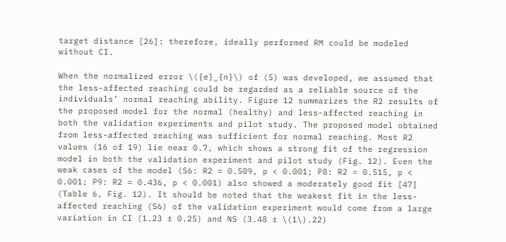target distance [26]: therefore, ideally performed RM could be modeled without CI.

When the normalized error \({e}_{n}\) of (5) was developed, we assumed that the less-affected reaching could be regarded as a reliable source of the individuals’ normal reaching ability. Figure 12 summarizes the R2 results of the proposed model for the normal (healthy) and less-affected reaching in both the validation experiments and pilot study. The proposed model obtained from less-affected reaching was sufficient for normal reaching. Most R2 values (16 of 19) lie near 0.7, which shows a strong fit of the regression model in both the validation experiment and pilot study (Fig. 12). Even the weak cases of the model (S6: R2 = 0.509, p < 0.001; P8: R2 = 0.515, p < 0.001; P9: R2 = 0.436, p < 0.001) also showed a moderately good fit [47] (Table 6, Fig. 12). It should be noted that the weakest fit in the less-affected reaching (S6) of the validation experiment would come from a large variation in CI (1.23 ± 0.25) and NS (3.48 ± \(1\).22)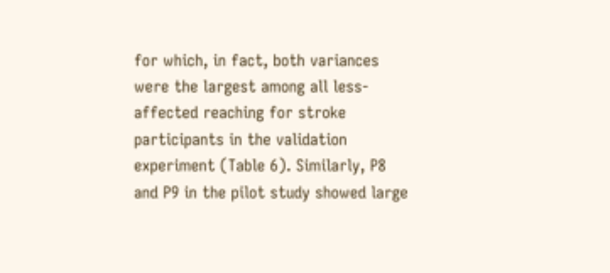for which, in fact, both variances were the largest among all less-affected reaching for stroke participants in the validation experiment (Table 6). Similarly, P8 and P9 in the pilot study showed large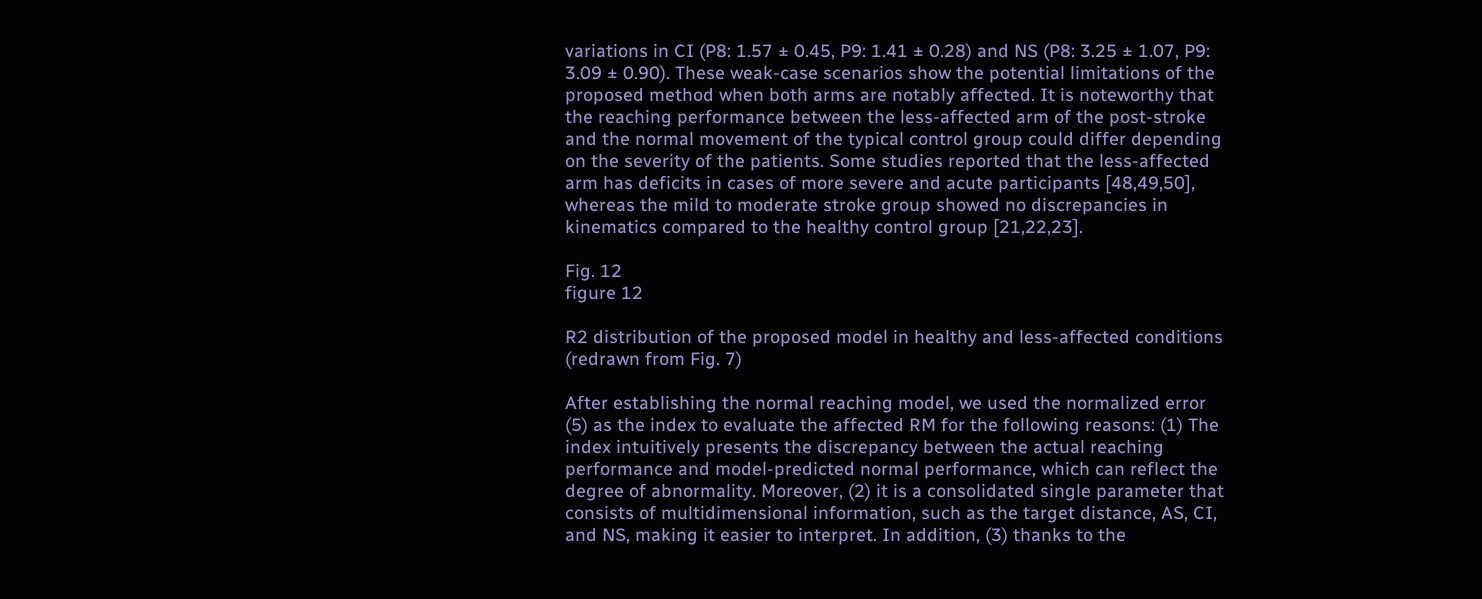variations in CI (P8: 1.57 ± 0.45, P9: 1.41 ± 0.28) and NS (P8: 3.25 ± 1.07, P9: 3.09 ± 0.90). These weak-case scenarios show the potential limitations of the proposed method when both arms are notably affected. It is noteworthy that the reaching performance between the less-affected arm of the post-stroke and the normal movement of the typical control group could differ depending on the severity of the patients. Some studies reported that the less-affected arm has deficits in cases of more severe and acute participants [48,49,50], whereas the mild to moderate stroke group showed no discrepancies in kinematics compared to the healthy control group [21,22,23].

Fig. 12
figure 12

R2 distribution of the proposed model in healthy and less-affected conditions (redrawn from Fig. 7)

After establishing the normal reaching model, we used the normalized error (5) as the index to evaluate the affected RM for the following reasons: (1) The index intuitively presents the discrepancy between the actual reaching performance and model-predicted normal performance, which can reflect the degree of abnormality. Moreover, (2) it is a consolidated single parameter that consists of multidimensional information, such as the target distance, AS, CI, and NS, making it easier to interpret. In addition, (3) thanks to the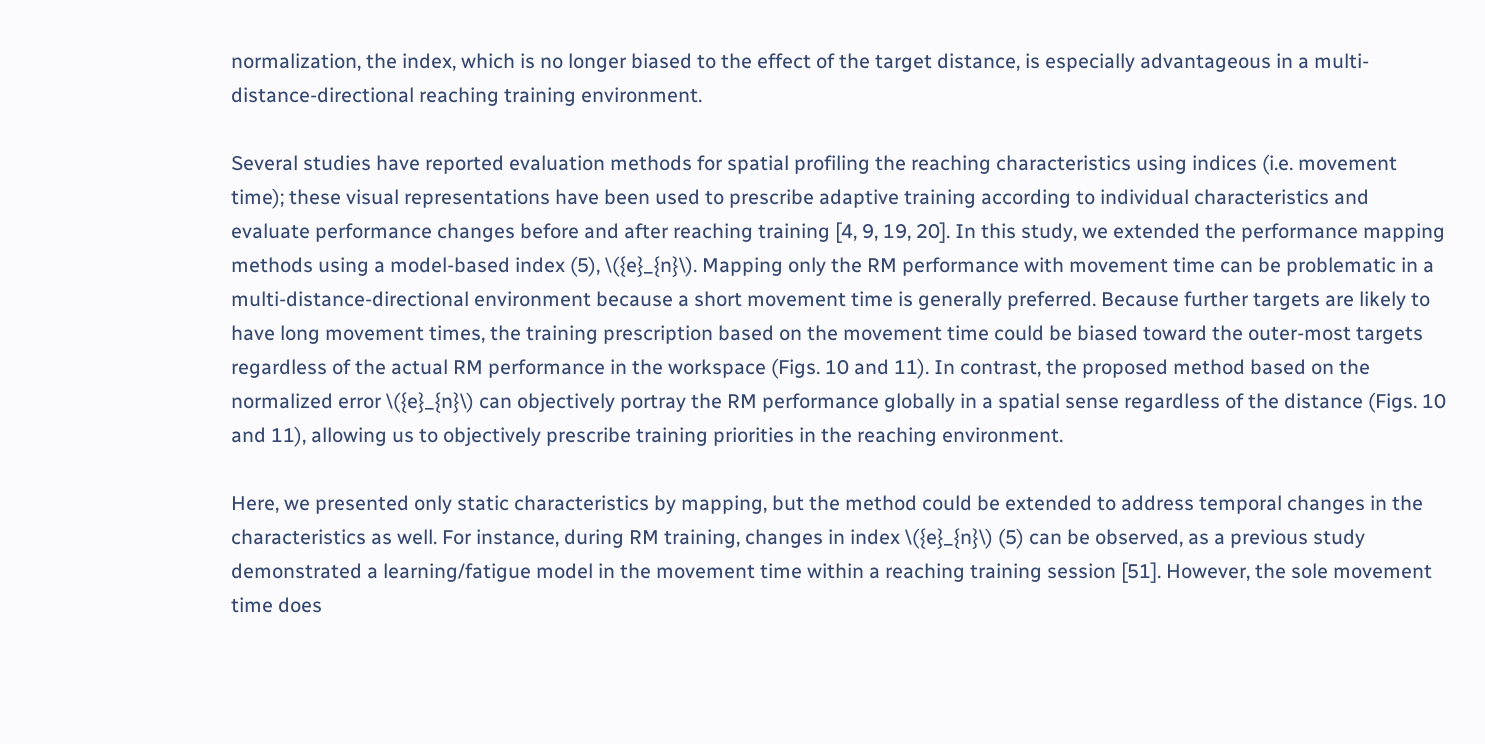normalization, the index, which is no longer biased to the effect of the target distance, is especially advantageous in a multi-distance-directional reaching training environment.

Several studies have reported evaluation methods for spatial profiling the reaching characteristics using indices (i.e. movement time); these visual representations have been used to prescribe adaptive training according to individual characteristics and evaluate performance changes before and after reaching training [4, 9, 19, 20]. In this study, we extended the performance mapping methods using a model-based index (5), \({e}_{n}\). Mapping only the RM performance with movement time can be problematic in a multi-distance-directional environment because a short movement time is generally preferred. Because further targets are likely to have long movement times, the training prescription based on the movement time could be biased toward the outer-most targets regardless of the actual RM performance in the workspace (Figs. 10 and 11). In contrast, the proposed method based on the normalized error \({e}_{n}\) can objectively portray the RM performance globally in a spatial sense regardless of the distance (Figs. 10 and 11), allowing us to objectively prescribe training priorities in the reaching environment.

Here, we presented only static characteristics by mapping, but the method could be extended to address temporal changes in the characteristics as well. For instance, during RM training, changes in index \({e}_{n}\) (5) can be observed, as a previous study demonstrated a learning/fatigue model in the movement time within a reaching training session [51]. However, the sole movement time does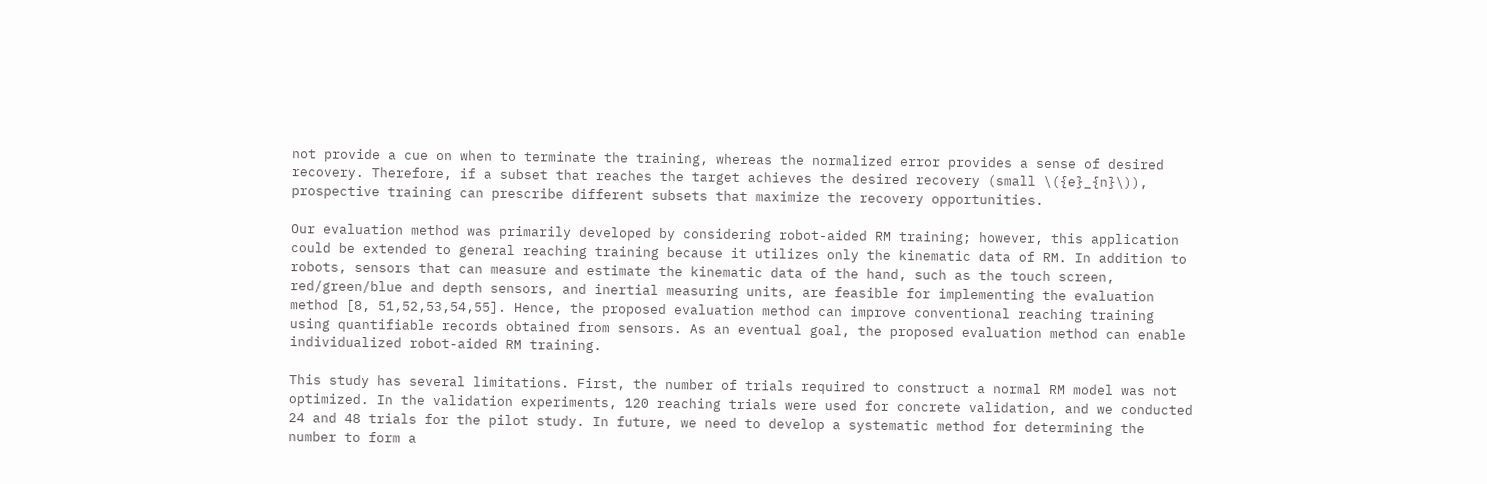not provide a cue on when to terminate the training, whereas the normalized error provides a sense of desired recovery. Therefore, if a subset that reaches the target achieves the desired recovery (small \({e}_{n}\)), prospective training can prescribe different subsets that maximize the recovery opportunities.

Our evaluation method was primarily developed by considering robot-aided RM training; however, this application could be extended to general reaching training because it utilizes only the kinematic data of RM. In addition to robots, sensors that can measure and estimate the kinematic data of the hand, such as the touch screen, red/green/blue and depth sensors, and inertial measuring units, are feasible for implementing the evaluation method [8, 51,52,53,54,55]. Hence, the proposed evaluation method can improve conventional reaching training using quantifiable records obtained from sensors. As an eventual goal, the proposed evaluation method can enable individualized robot-aided RM training.

This study has several limitations. First, the number of trials required to construct a normal RM model was not optimized. In the validation experiments, 120 reaching trials were used for concrete validation, and we conducted 24 and 48 trials for the pilot study. In future, we need to develop a systematic method for determining the number to form a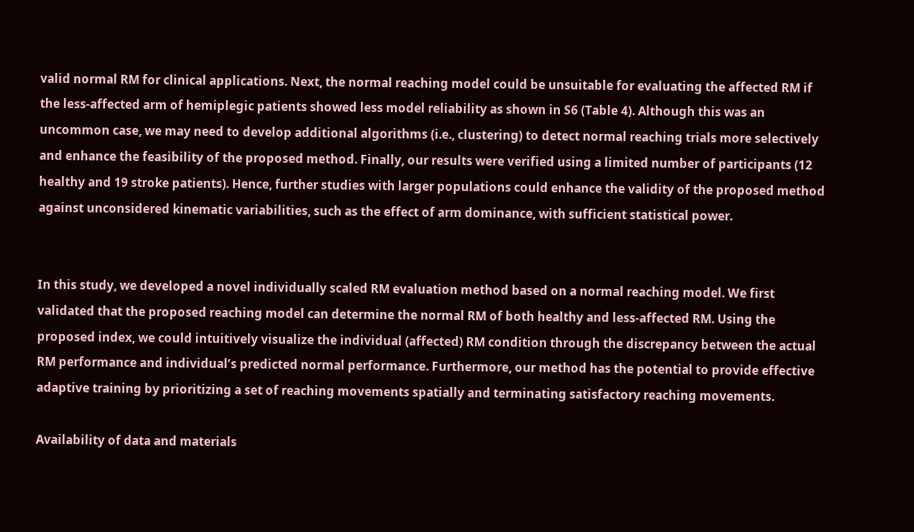valid normal RM for clinical applications. Next, the normal reaching model could be unsuitable for evaluating the affected RM if the less-affected arm of hemiplegic patients showed less model reliability as shown in S6 (Table 4). Although this was an uncommon case, we may need to develop additional algorithms (i.e., clustering) to detect normal reaching trials more selectively and enhance the feasibility of the proposed method. Finally, our results were verified using a limited number of participants (12 healthy and 19 stroke patients). Hence, further studies with larger populations could enhance the validity of the proposed method against unconsidered kinematic variabilities, such as the effect of arm dominance, with sufficient statistical power.


In this study, we developed a novel individually scaled RM evaluation method based on a normal reaching model. We first validated that the proposed reaching model can determine the normal RM of both healthy and less-affected RM. Using the proposed index, we could intuitively visualize the individual (affected) RM condition through the discrepancy between the actual RM performance and individual’s predicted normal performance. Furthermore, our method has the potential to provide effective adaptive training by prioritizing a set of reaching movements spatially and terminating satisfactory reaching movements.

Availability of data and materials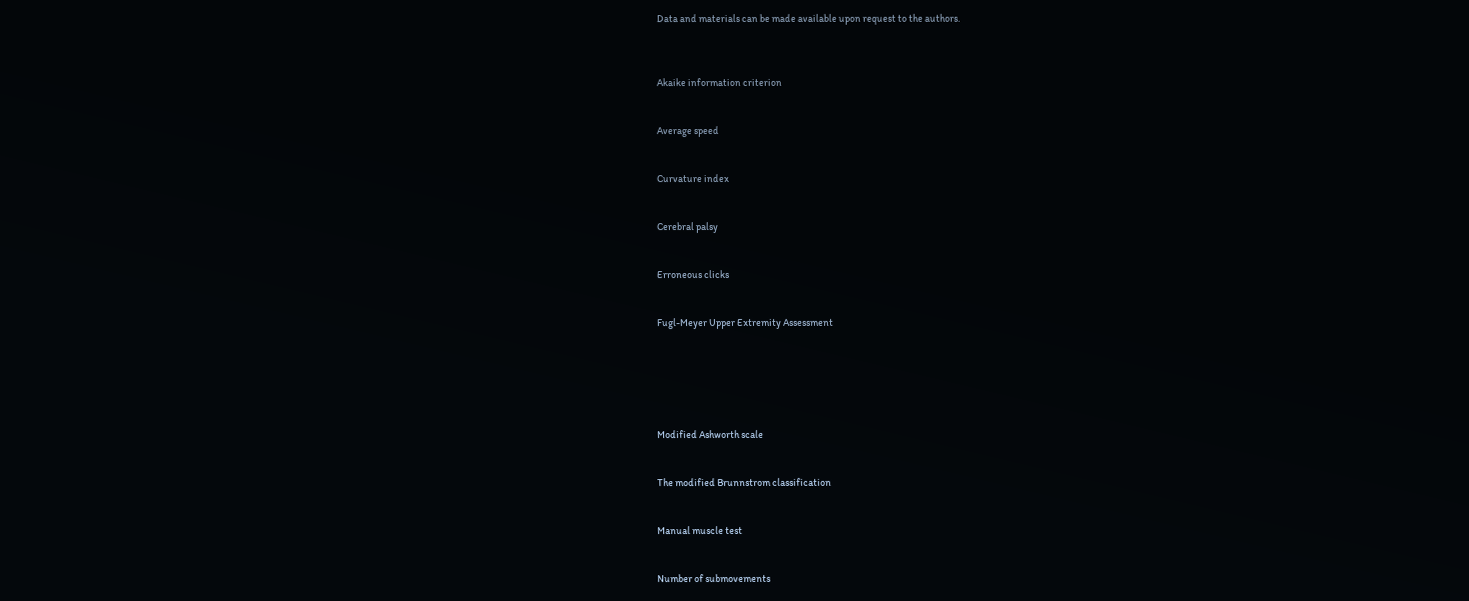Data and materials can be made available upon request to the authors.



Akaike information criterion


Average speed


Curvature index


Cerebral palsy


Erroneous clicks


Fugl-Meyer Upper Extremity Assessment






Modified Ashworth scale


The modified Brunnstrom classification


Manual muscle test


Number of submovements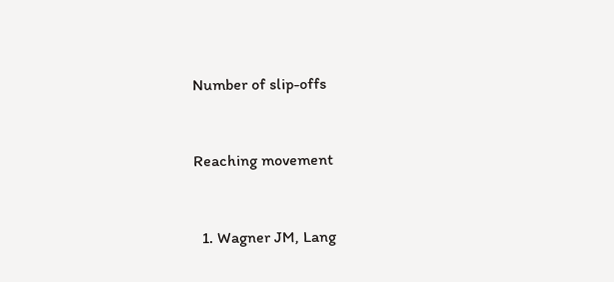Number of slip-offs


Reaching movement


  1. Wagner JM, Lang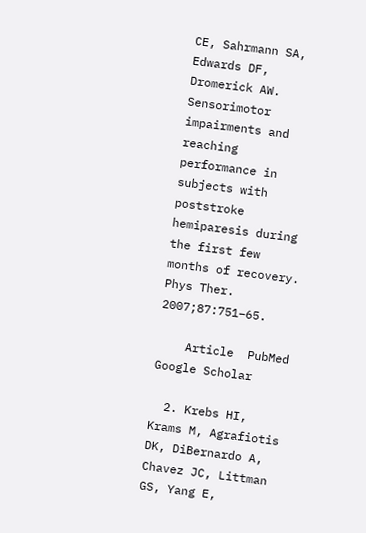CE, Sahrmann SA, Edwards DF, Dromerick AW. Sensorimotor impairments and reaching performance in subjects with poststroke hemiparesis during the first few months of recovery. Phys Ther. 2007;87:751–65.

    Article  PubMed  Google Scholar

  2. Krebs HI, Krams M, Agrafiotis DK, DiBernardo A, Chavez JC, Littman GS, Yang E,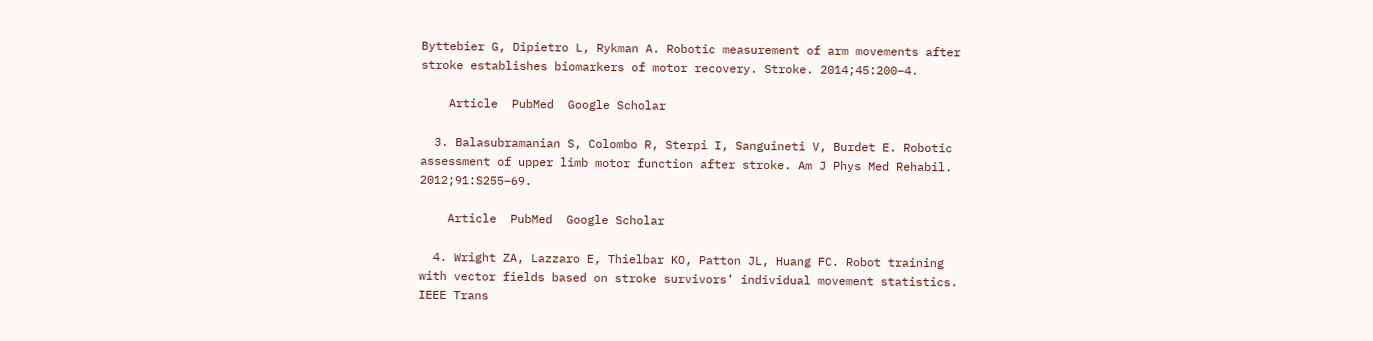Byttebier G, Dipietro L, Rykman A. Robotic measurement of arm movements after stroke establishes biomarkers of motor recovery. Stroke. 2014;45:200–4.

    Article  PubMed  Google Scholar

  3. Balasubramanian S, Colombo R, Sterpi I, Sanguineti V, Burdet E. Robotic assessment of upper limb motor function after stroke. Am J Phys Med Rehabil. 2012;91:S255–69.

    Article  PubMed  Google Scholar

  4. Wright ZA, Lazzaro E, Thielbar KO, Patton JL, Huang FC. Robot training with vector fields based on stroke survivors’ individual movement statistics. IEEE Trans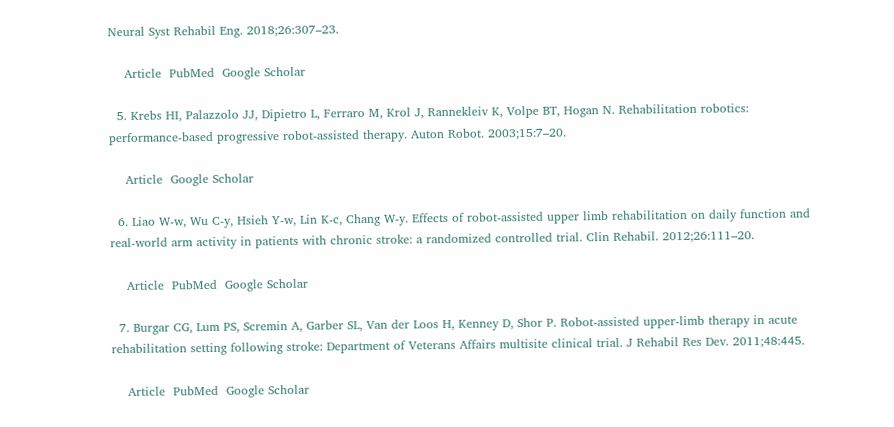Neural Syst Rehabil Eng. 2018;26:307–23.

    Article  PubMed  Google Scholar

  5. Krebs HI, Palazzolo JJ, Dipietro L, Ferraro M, Krol J, Rannekleiv K, Volpe BT, Hogan N. Rehabilitation robotics: performance-based progressive robot-assisted therapy. Auton Robot. 2003;15:7–20.

    Article  Google Scholar

  6. Liao W-w, Wu C-y, Hsieh Y-w, Lin K-c, Chang W-y. Effects of robot-assisted upper limb rehabilitation on daily function and real-world arm activity in patients with chronic stroke: a randomized controlled trial. Clin Rehabil. 2012;26:111–20.

    Article  PubMed  Google Scholar

  7. Burgar CG, Lum PS, Scremin A, Garber SL, Van der Loos H, Kenney D, Shor P. Robot-assisted upper-limb therapy in acute rehabilitation setting following stroke: Department of Veterans Affairs multisite clinical trial. J Rehabil Res Dev. 2011;48:445.

    Article  PubMed  Google Scholar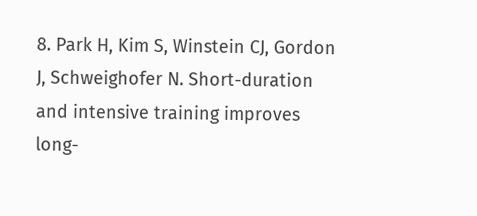8. Park H, Kim S, Winstein CJ, Gordon J, Schweighofer N. Short-duration and intensive training improves long-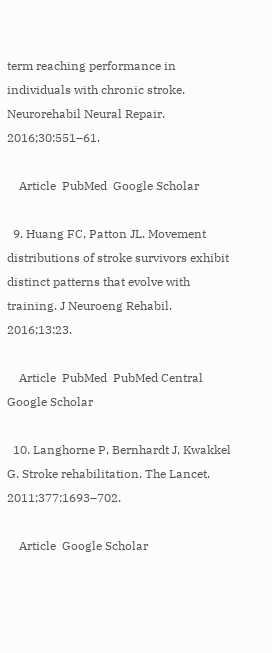term reaching performance in individuals with chronic stroke. Neurorehabil Neural Repair. 2016;30:551–61.

    Article  PubMed  Google Scholar

  9. Huang FC, Patton JL. Movement distributions of stroke survivors exhibit distinct patterns that evolve with training. J Neuroeng Rehabil. 2016;13:23.

    Article  PubMed  PubMed Central  Google Scholar

  10. Langhorne P, Bernhardt J, Kwakkel G. Stroke rehabilitation. The Lancet. 2011;377:1693–702.

    Article  Google Scholar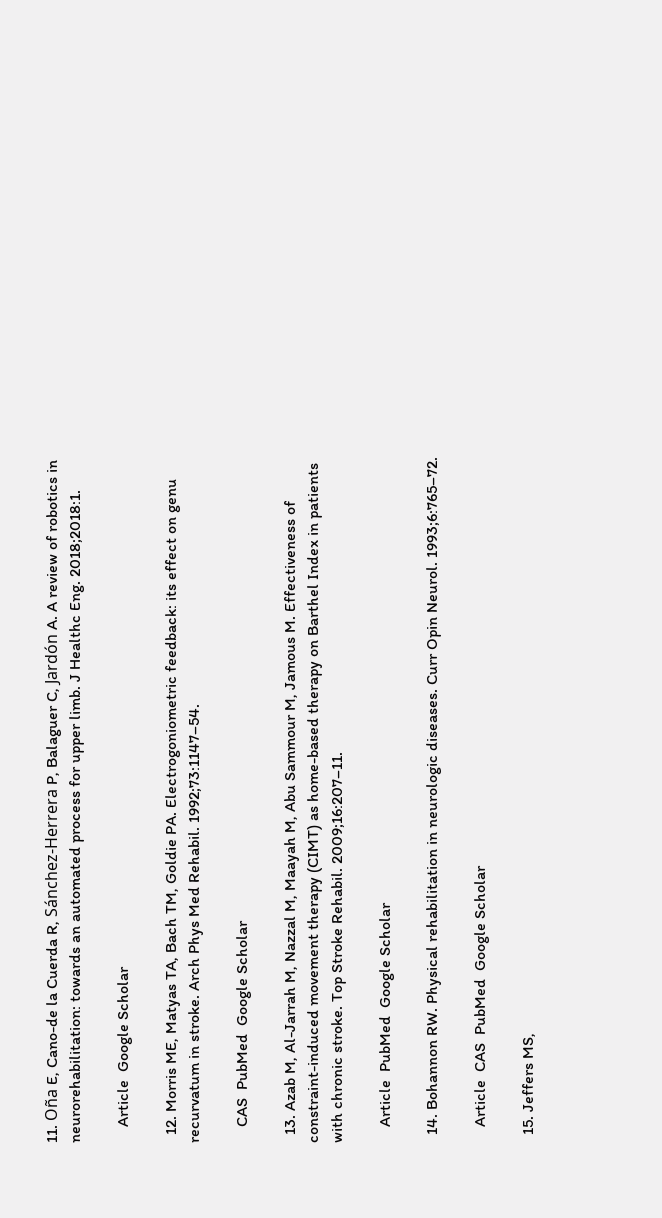11. Oña E, Cano-de la Cuerda R, Sánchez-Herrera P, Balaguer C, Jardón A. A review of robotics in neurorehabilitation: towards an automated process for upper limb. J Healthc Eng. 2018;2018:1.

    Article  Google Scholar

  12. Morris ME, Matyas TA, Bach TM, Goldie PA. Electrogoniometric feedback: its effect on genu recurvatum in stroke. Arch Phys Med Rehabil. 1992;73:1147–54.

    CAS  PubMed  Google Scholar

  13. Azab M, Al-Jarrah M, Nazzal M, Maayah M, Abu Sammour M, Jamous M. Effectiveness of constraint-induced movement therapy (CIMT) as home-based therapy on Barthel Index in patients with chronic stroke. Top Stroke Rehabil. 2009;16:207–11.

    Article  PubMed  Google Scholar

  14. Bohannon RW. Physical rehabilitation in neurologic diseases. Curr Opin Neurol. 1993;6:765–72.

    Article  CAS  PubMed  Google Scholar

  15. Jeffers MS,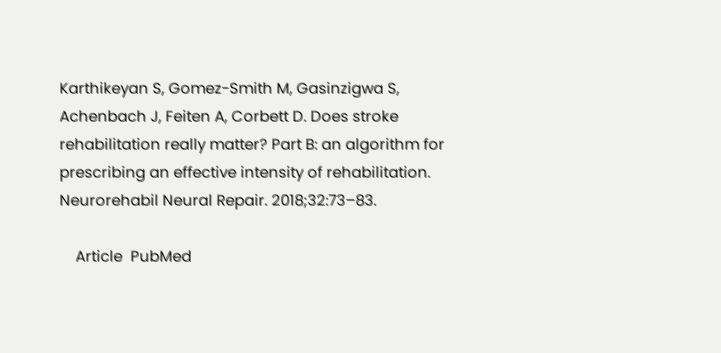Karthikeyan S, Gomez-Smith M, Gasinzigwa S, Achenbach J, Feiten A, Corbett D. Does stroke rehabilitation really matter? Part B: an algorithm for prescribing an effective intensity of rehabilitation. Neurorehabil Neural Repair. 2018;32:73–83.

    Article  PubMed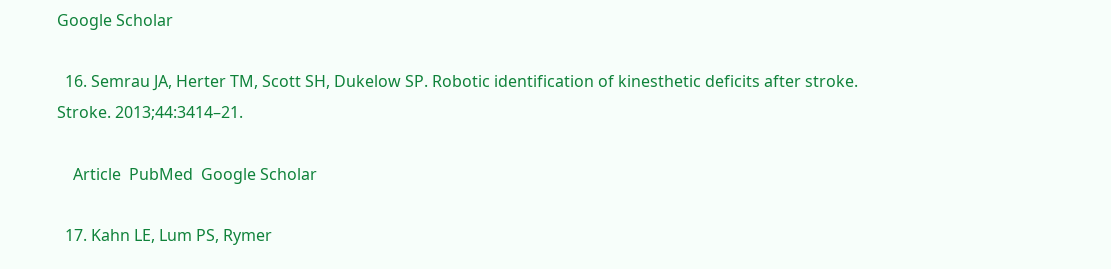Google Scholar

  16. Semrau JA, Herter TM, Scott SH, Dukelow SP. Robotic identification of kinesthetic deficits after stroke. Stroke. 2013;44:3414–21.

    Article  PubMed  Google Scholar

  17. Kahn LE, Lum PS, Rymer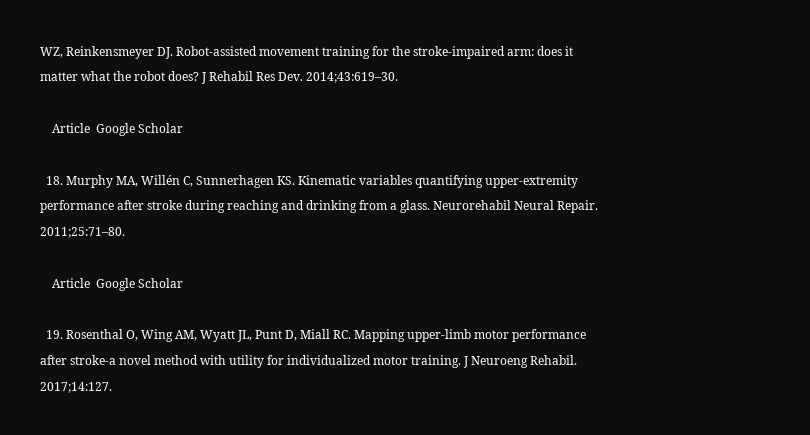WZ, Reinkensmeyer DJ. Robot-assisted movement training for the stroke-impaired arm: does it matter what the robot does? J Rehabil Res Dev. 2014;43:619–30.

    Article  Google Scholar

  18. Murphy MA, Willén C, Sunnerhagen KS. Kinematic variables quantifying upper-extremity performance after stroke during reaching and drinking from a glass. Neurorehabil Neural Repair. 2011;25:71–80.

    Article  Google Scholar

  19. Rosenthal O, Wing AM, Wyatt JL, Punt D, Miall RC. Mapping upper-limb motor performance after stroke-a novel method with utility for individualized motor training. J Neuroeng Rehabil. 2017;14:127.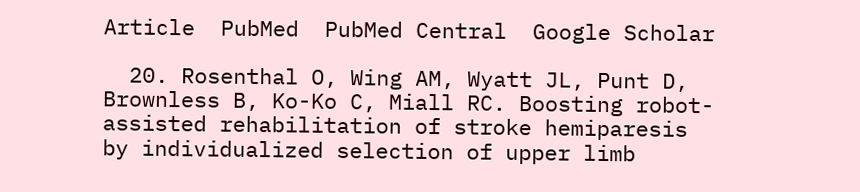Article  PubMed  PubMed Central  Google Scholar

  20. Rosenthal O, Wing AM, Wyatt JL, Punt D, Brownless B, Ko-Ko C, Miall RC. Boosting robot-assisted rehabilitation of stroke hemiparesis by individualized selection of upper limb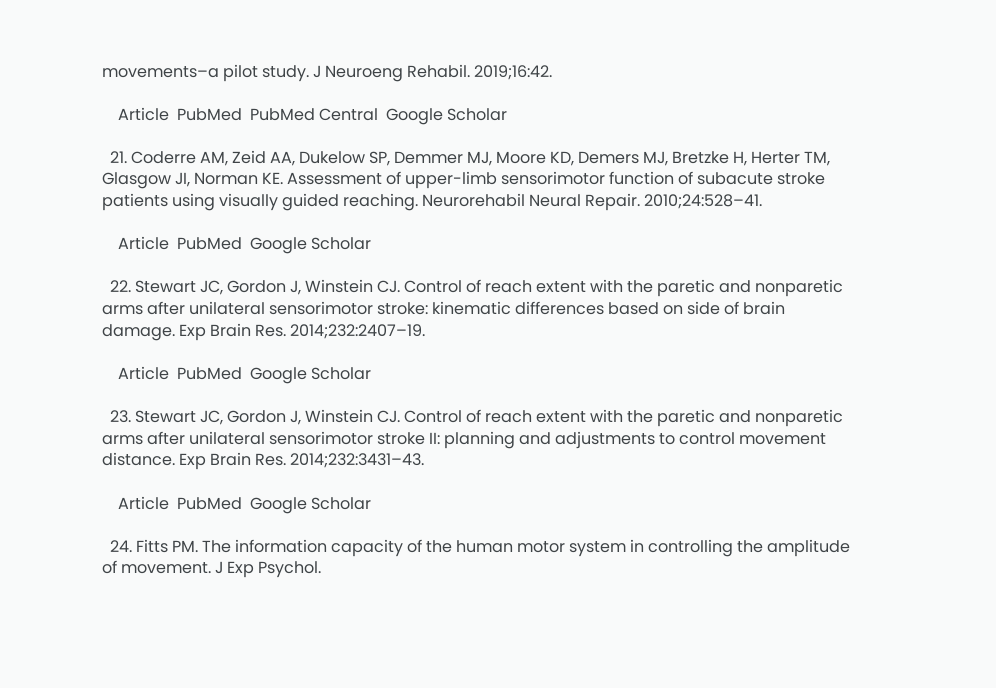movements–a pilot study. J Neuroeng Rehabil. 2019;16:42.

    Article  PubMed  PubMed Central  Google Scholar

  21. Coderre AM, Zeid AA, Dukelow SP, Demmer MJ, Moore KD, Demers MJ, Bretzke H, Herter TM, Glasgow JI, Norman KE. Assessment of upper-limb sensorimotor function of subacute stroke patients using visually guided reaching. Neurorehabil Neural Repair. 2010;24:528–41.

    Article  PubMed  Google Scholar

  22. Stewart JC, Gordon J, Winstein CJ. Control of reach extent with the paretic and nonparetic arms after unilateral sensorimotor stroke: kinematic differences based on side of brain damage. Exp Brain Res. 2014;232:2407–19.

    Article  PubMed  Google Scholar

  23. Stewart JC, Gordon J, Winstein CJ. Control of reach extent with the paretic and nonparetic arms after unilateral sensorimotor stroke II: planning and adjustments to control movement distance. Exp Brain Res. 2014;232:3431–43.

    Article  PubMed  Google Scholar

  24. Fitts PM. The information capacity of the human motor system in controlling the amplitude of movement. J Exp Psychol.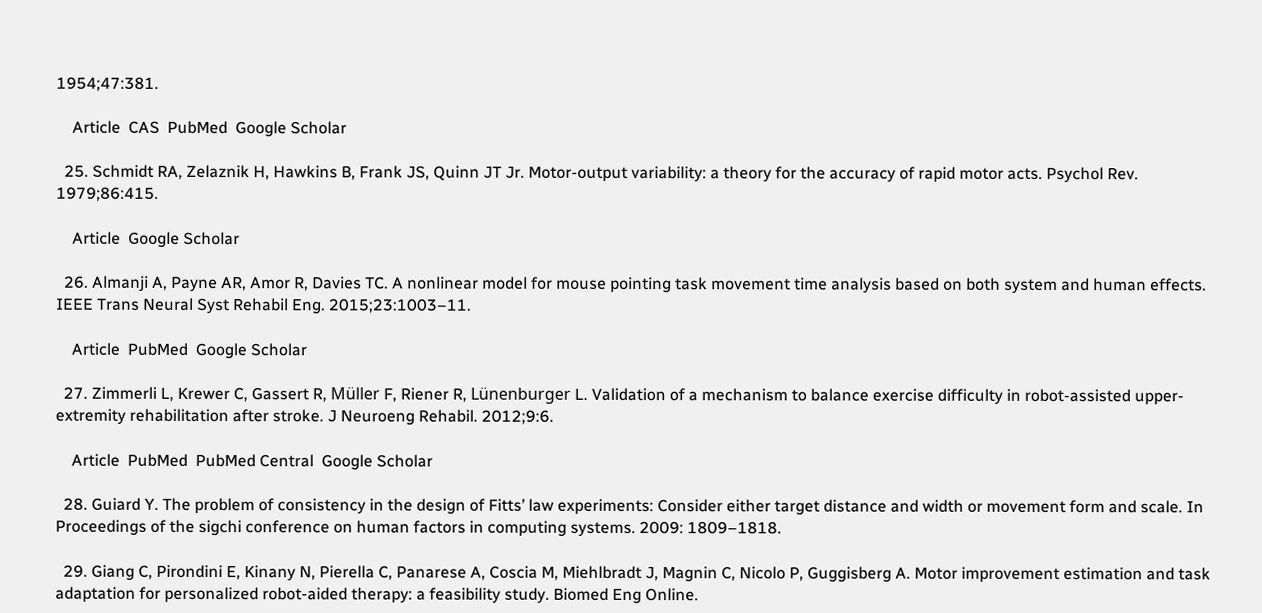1954;47:381.

    Article  CAS  PubMed  Google Scholar

  25. Schmidt RA, Zelaznik H, Hawkins B, Frank JS, Quinn JT Jr. Motor-output variability: a theory for the accuracy of rapid motor acts. Psychol Rev. 1979;86:415.

    Article  Google Scholar

  26. Almanji A, Payne AR, Amor R, Davies TC. A nonlinear model for mouse pointing task movement time analysis based on both system and human effects. IEEE Trans Neural Syst Rehabil Eng. 2015;23:1003–11.

    Article  PubMed  Google Scholar

  27. Zimmerli L, Krewer C, Gassert R, Müller F, Riener R, Lünenburger L. Validation of a mechanism to balance exercise difficulty in robot-assisted upper-extremity rehabilitation after stroke. J Neuroeng Rehabil. 2012;9:6.

    Article  PubMed  PubMed Central  Google Scholar

  28. Guiard Y. The problem of consistency in the design of Fitts’ law experiments: Consider either target distance and width or movement form and scale. In Proceedings of the sigchi conference on human factors in computing systems. 2009: 1809–1818.

  29. Giang C, Pirondini E, Kinany N, Pierella C, Panarese A, Coscia M, Miehlbradt J, Magnin C, Nicolo P, Guggisberg A. Motor improvement estimation and task adaptation for personalized robot-aided therapy: a feasibility study. Biomed Eng Online.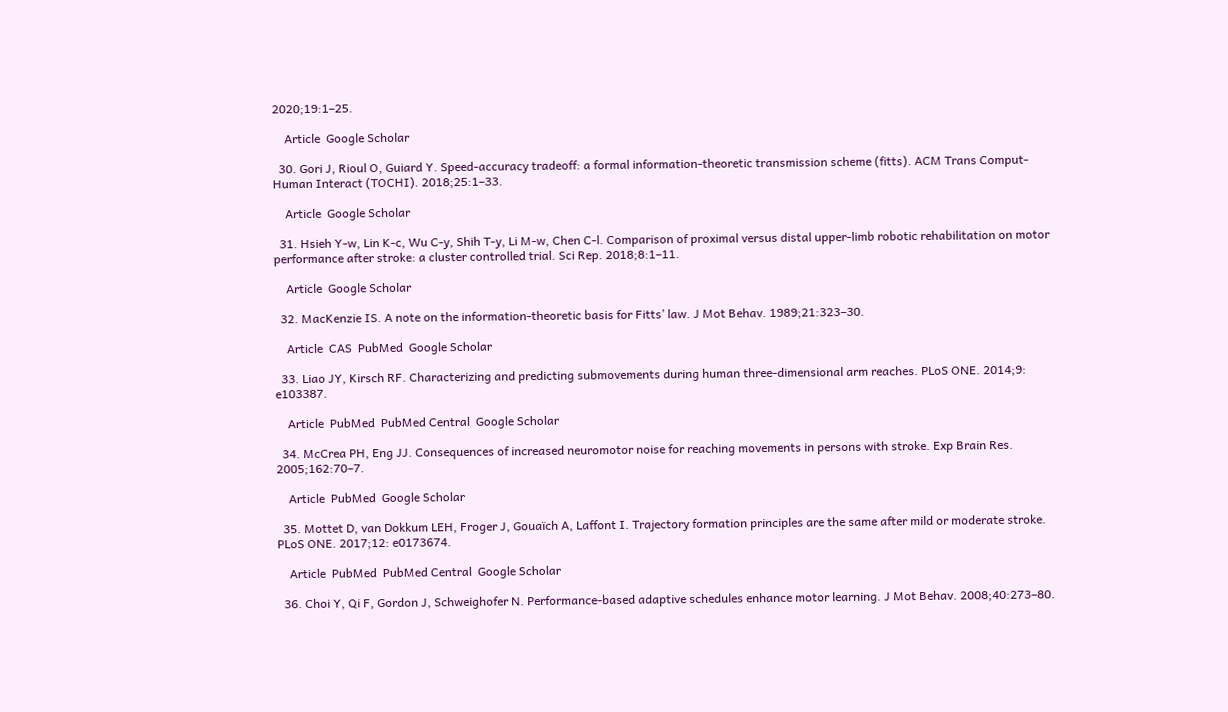2020;19:1–25.

    Article  Google Scholar

  30. Gori J, Rioul O, Guiard Y. Speed-accuracy tradeoff: a formal information-theoretic transmission scheme (fitts). ACM Trans Comput-Human Interact (TOCHI). 2018;25:1–33.

    Article  Google Scholar

  31. Hsieh Y-w, Lin K-c, Wu C-y, Shih T-y, Li M-w, Chen C-l. Comparison of proximal versus distal upper-limb robotic rehabilitation on motor performance after stroke: a cluster controlled trial. Sci Rep. 2018;8:1–11.

    Article  Google Scholar

  32. MacKenzie IS. A note on the information-theoretic basis for Fitts’ law. J Mot Behav. 1989;21:323–30.

    Article  CAS  PubMed  Google Scholar

  33. Liao JY, Kirsch RF. Characterizing and predicting submovements during human three-dimensional arm reaches. PLoS ONE. 2014;9: e103387.

    Article  PubMed  PubMed Central  Google Scholar

  34. McCrea PH, Eng JJ. Consequences of increased neuromotor noise for reaching movements in persons with stroke. Exp Brain Res. 2005;162:70–7.

    Article  PubMed  Google Scholar

  35. Mottet D, van Dokkum LEH, Froger J, Gouaïch A, Laffont I. Trajectory formation principles are the same after mild or moderate stroke. PLoS ONE. 2017;12: e0173674.

    Article  PubMed  PubMed Central  Google Scholar

  36. Choi Y, Qi F, Gordon J, Schweighofer N. Performance-based adaptive schedules enhance motor learning. J Mot Behav. 2008;40:273–80.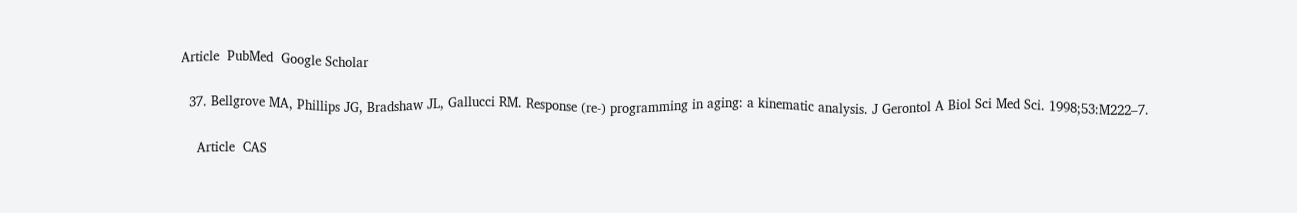Article  PubMed  Google Scholar

  37. Bellgrove MA, Phillips JG, Bradshaw JL, Gallucci RM. Response (re-) programming in aging: a kinematic analysis. J Gerontol A Biol Sci Med Sci. 1998;53:M222–7.

    Article  CAS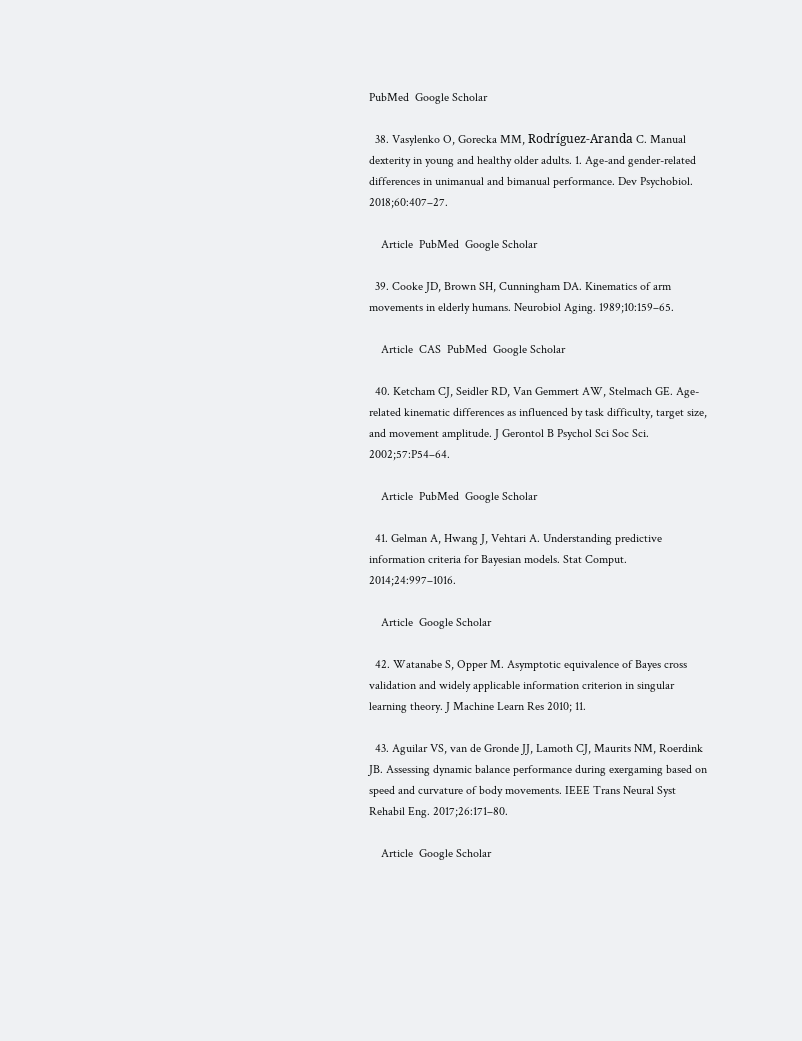PubMed  Google Scholar

  38. Vasylenko O, Gorecka MM, Rodríguez-Aranda C. Manual dexterity in young and healthy older adults. 1. Age-and gender-related differences in unimanual and bimanual performance. Dev Psychobiol. 2018;60:407–27.

    Article  PubMed  Google Scholar

  39. Cooke JD, Brown SH, Cunningham DA. Kinematics of arm movements in elderly humans. Neurobiol Aging. 1989;10:159–65.

    Article  CAS  PubMed  Google Scholar

  40. Ketcham CJ, Seidler RD, Van Gemmert AW, Stelmach GE. Age-related kinematic differences as influenced by task difficulty, target size, and movement amplitude. J Gerontol B Psychol Sci Soc Sci. 2002;57:P54–64.

    Article  PubMed  Google Scholar

  41. Gelman A, Hwang J, Vehtari A. Understanding predictive information criteria for Bayesian models. Stat Comput. 2014;24:997–1016.

    Article  Google Scholar

  42. Watanabe S, Opper M. Asymptotic equivalence of Bayes cross validation and widely applicable information criterion in singular learning theory. J Machine Learn Res 2010; 11.

  43. Aguilar VS, van de Gronde JJ, Lamoth CJ, Maurits NM, Roerdink JB. Assessing dynamic balance performance during exergaming based on speed and curvature of body movements. IEEE Trans Neural Syst Rehabil Eng. 2017;26:171–80.

    Article  Google Scholar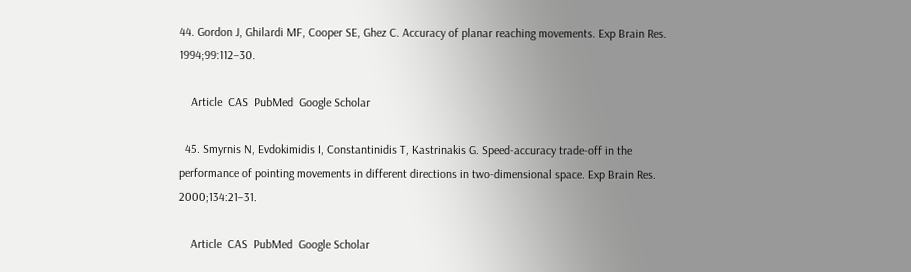44. Gordon J, Ghilardi MF, Cooper SE, Ghez C. Accuracy of planar reaching movements. Exp Brain Res. 1994;99:112–30.

    Article  CAS  PubMed  Google Scholar

  45. Smyrnis N, Evdokimidis I, Constantinidis T, Kastrinakis G. Speed-accuracy trade-off in the performance of pointing movements in different directions in two-dimensional space. Exp Brain Res. 2000;134:21–31.

    Article  CAS  PubMed  Google Scholar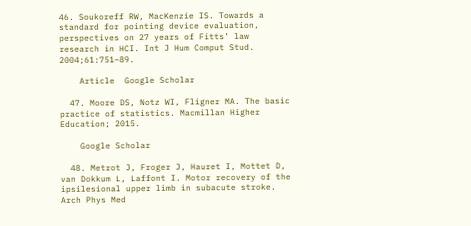46. Soukoreff RW, MacKenzie IS. Towards a standard for pointing device evaluation, perspectives on 27 years of Fitts’ law research in HCI. Int J Hum Comput Stud. 2004;61:751–89.

    Article  Google Scholar

  47. Moore DS, Notz WI, Fligner MA. The basic practice of statistics. Macmillan Higher Education; 2015.

    Google Scholar

  48. Metrot J, Froger J, Hauret I, Mottet D, van Dokkum L, Laffont I. Motor recovery of the ipsilesional upper limb in subacute stroke. Arch Phys Med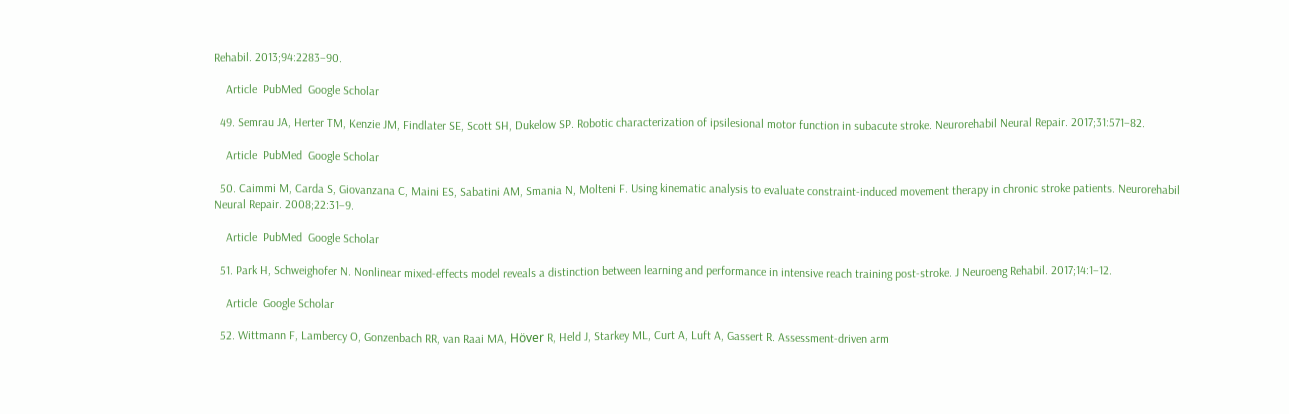Rehabil. 2013;94:2283–90.

    Article  PubMed  Google Scholar

  49. Semrau JA, Herter TM, Kenzie JM, Findlater SE, Scott SH, Dukelow SP. Robotic characterization of ipsilesional motor function in subacute stroke. Neurorehabil Neural Repair. 2017;31:571–82.

    Article  PubMed  Google Scholar

  50. Caimmi M, Carda S, Giovanzana C, Maini ES, Sabatini AM, Smania N, Molteni F. Using kinematic analysis to evaluate constraint-induced movement therapy in chronic stroke patients. Neurorehabil Neural Repair. 2008;22:31–9.

    Article  PubMed  Google Scholar

  51. Park H, Schweighofer N. Nonlinear mixed-effects model reveals a distinction between learning and performance in intensive reach training post-stroke. J Neuroeng Rehabil. 2017;14:1–12.

    Article  Google Scholar

  52. Wittmann F, Lambercy O, Gonzenbach RR, van Raai MA, Höver R, Held J, Starkey ML, Curt A, Luft A, Gassert R. Assessment-driven arm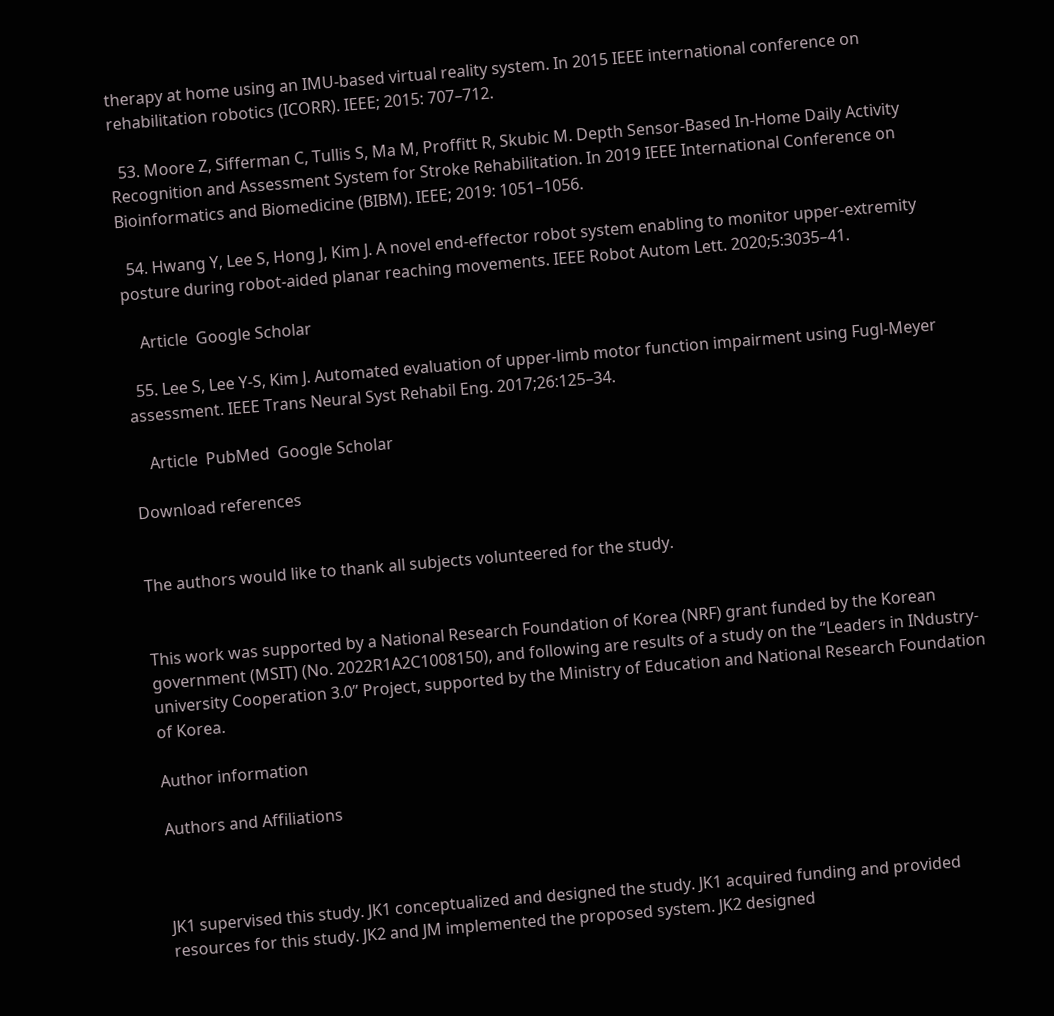therapy at home using an IMU-based virtual reality system. In 2015 IEEE international conference on rehabilitation robotics (ICORR). IEEE; 2015: 707–712.

  53. Moore Z, Sifferman C, Tullis S, Ma M, Proffitt R, Skubic M. Depth Sensor-Based In-Home Daily Activity Recognition and Assessment System for Stroke Rehabilitation. In 2019 IEEE International Conference on Bioinformatics and Biomedicine (BIBM). IEEE; 2019: 1051–1056.

  54. Hwang Y, Lee S, Hong J, Kim J. A novel end-effector robot system enabling to monitor upper-extremity posture during robot-aided planar reaching movements. IEEE Robot Autom Lett. 2020;5:3035–41.

    Article  Google Scholar

  55. Lee S, Lee Y-S, Kim J. Automated evaluation of upper-limb motor function impairment using Fugl-Meyer assessment. IEEE Trans Neural Syst Rehabil Eng. 2017;26:125–34.

    Article  PubMed  Google Scholar

Download references


The authors would like to thank all subjects volunteered for the study.


This work was supported by a National Research Foundation of Korea (NRF) grant funded by the Korean government (MSIT) (No. 2022R1A2C1008150), and following are results of a study on the “Leaders in INdustry-university Cooperation 3.0” Project, supported by the Ministry of Education and National Research Foundation of Korea.

Author information

Authors and Affiliations



JK1 supervised this study. JK1 conceptualized and designed the study. JK1 acquired funding and provided resources for this study. JK2 and JM implemented the proposed system. JK2 designed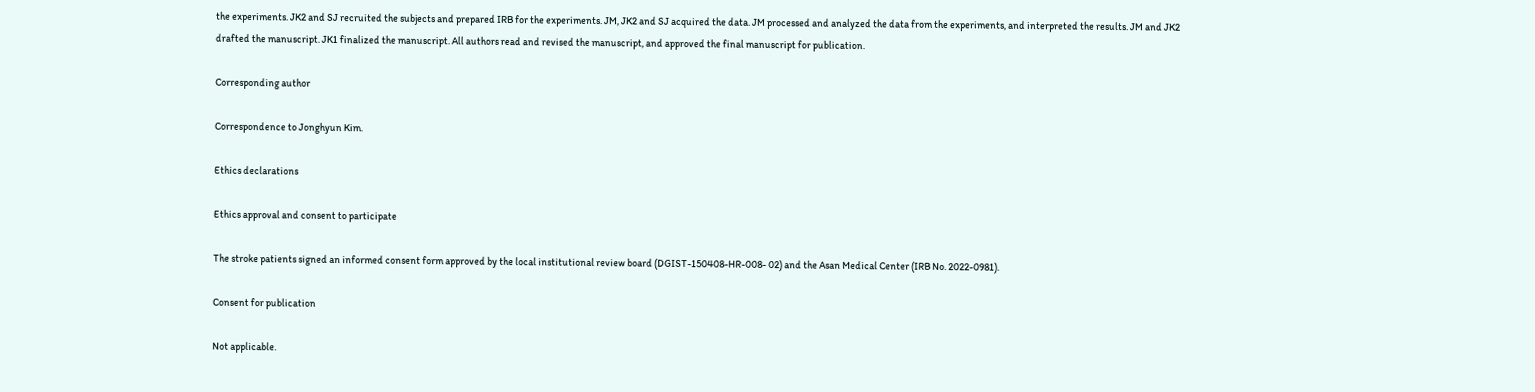the experiments. JK2 and SJ recruited the subjects and prepared IRB for the experiments. JM, JK2 and SJ acquired the data. JM processed and analyzed the data from the experiments, and interpreted the results. JM and JK2 drafted the manuscript. JK1 finalized the manuscript. All authors read and revised the manuscript, and approved the final manuscript for publication.

Corresponding author

Correspondence to Jonghyun Kim.

Ethics declarations

Ethics approval and consent to participate

The stroke patients signed an informed consent form approved by the local institutional review board (DGIST-150408-HR-008- 02) and the Asan Medical Center (IRB No. 2022-0981).

Consent for publication

Not applicable.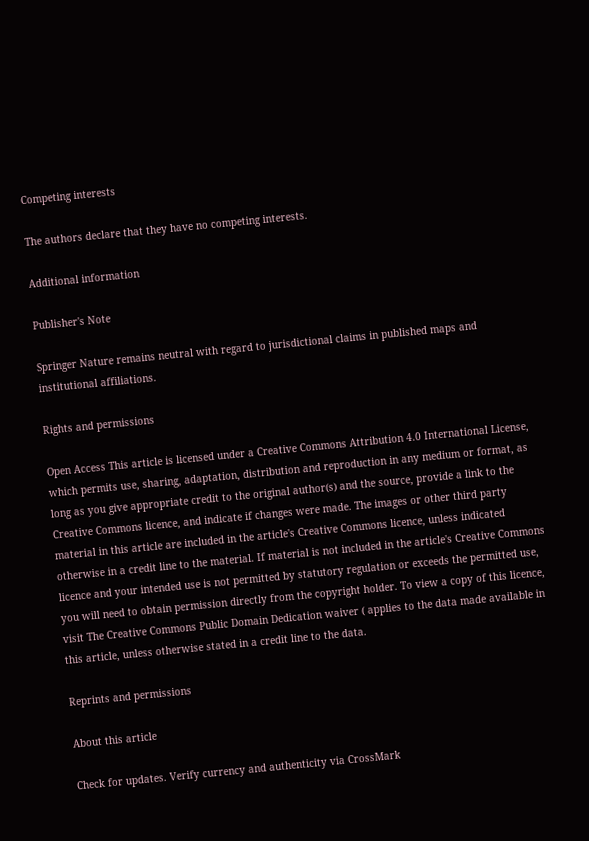Competing interests

The authors declare that they have no competing interests.

Additional information

Publisher's Note

Springer Nature remains neutral with regard to jurisdictional claims in published maps and institutional affiliations.

Rights and permissions

Open Access This article is licensed under a Creative Commons Attribution 4.0 International License, which permits use, sharing, adaptation, distribution and reproduction in any medium or format, as long as you give appropriate credit to the original author(s) and the source, provide a link to the Creative Commons licence, and indicate if changes were made. The images or other third party material in this article are included in the article's Creative Commons licence, unless indicated otherwise in a credit line to the material. If material is not included in the article's Creative Commons licence and your intended use is not permitted by statutory regulation or exceeds the permitted use, you will need to obtain permission directly from the copyright holder. To view a copy of this licence, visit The Creative Commons Public Domain Dedication waiver ( applies to the data made available in this article, unless otherwise stated in a credit line to the data.

Reprints and permissions

About this article

Check for updates. Verify currency and authenticity via CrossMark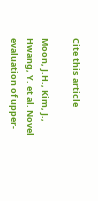Cite this article

Moon, J.H., Kim, J., Hwang, Y. et al. Novel evaluation of upper-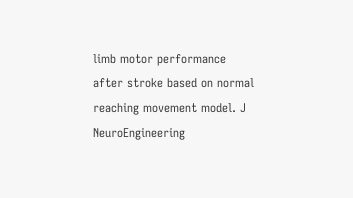limb motor performance after stroke based on normal reaching movement model. J NeuroEngineering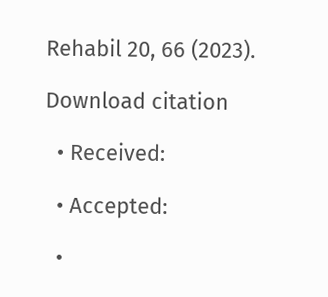Rehabil 20, 66 (2023).

Download citation

  • Received:

  • Accepted:

  •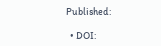Published:

  • DOI: